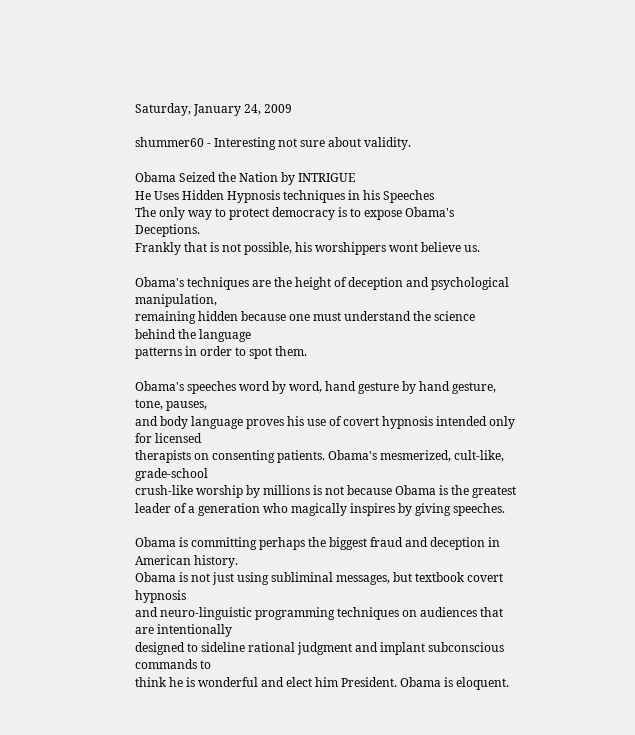Saturday, January 24, 2009

shummer60 - Interesting not sure about validity.

Obama Seized the Nation by INTRIGUE
He Uses Hidden Hypnosis techniques in his Speeches
The only way to protect democracy is to expose Obama's Deceptions.
Frankly that is not possible, his worshippers wont believe us.

Obama's techniques are the height of deception and psychological manipulation,
remaining hidden because one must understand the science behind the language
patterns in order to spot them.

Obama's speeches word by word, hand gesture by hand gesture, tone, pauses,
and body language proves his use of covert hypnosis intended only for licensed
therapists on consenting patients. Obama's mesmerized, cult-like, grade-school
crush-like worship by millions is not because Obama is the greatest
leader of a generation who magically inspires by giving speeches.

Obama is committing perhaps the biggest fraud and deception in American history.
Obama is not just using subliminal messages, but textbook covert hypnosis
and neuro-linguistic programming techniques on audiences that are intentionally
designed to sideline rational judgment and implant subconscious commands to
think he is wonderful and elect him President. Obama is eloquent.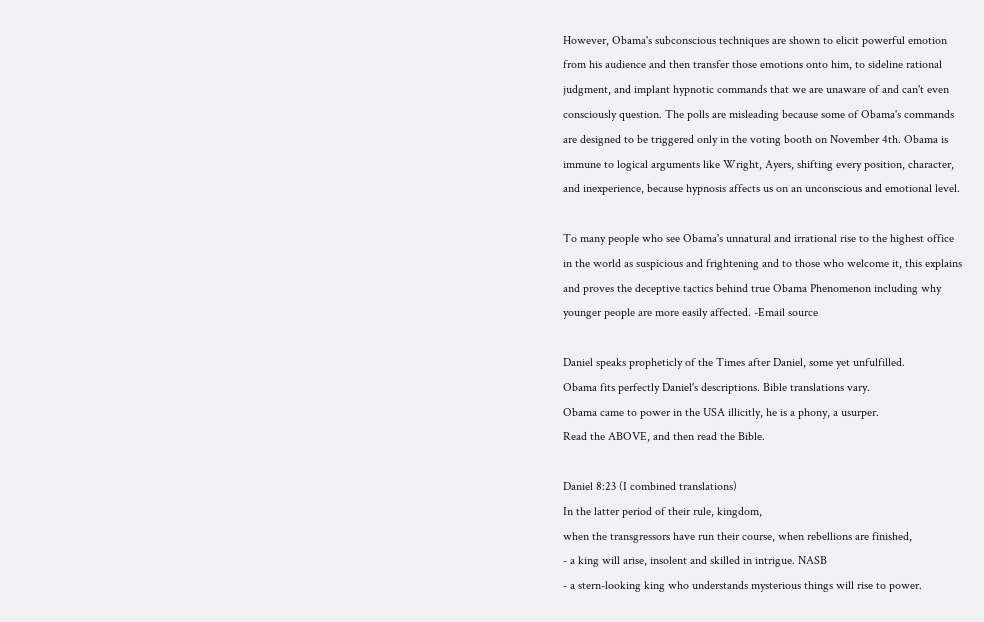However, Obama's subconscious techniques are shown to elicit powerful emotion
from his audience and then transfer those emotions onto him, to sideline rational
judgment, and implant hypnotic commands that we are unaware of and can't even
consciously question. The polls are misleading because some of Obama's commands
are designed to be triggered only in the voting booth on November 4th. Obama is
immune to logical arguments like Wright, Ayers, shifting every position, character,
and inexperience, because hypnosis affects us on an unconscious and emotional level.

To many people who see Obama's unnatural and irrational rise to the highest office
in the world as suspicious and frightening and to those who welcome it, this explains
and proves the deceptive tactics behind true Obama Phenomenon including why
younger people are more easily affected. -Email source

Daniel speaks propheticly of the Times after Daniel, some yet unfulfilled.
Obama fits perfectly Daniel's descriptions. Bible translations vary.
Obama came to power in the USA illicitly, he is a phony, a usurper.
Read the ABOVE, and then read the Bible.

Daniel 8:23 (I combined translations)
In the latter period of their rule, kingdom,
when the transgressors have run their course, when rebellions are finished,
- a king will arise, insolent and skilled in intrigue. NASB
- a stern-looking king who understands mysterious things will rise to power.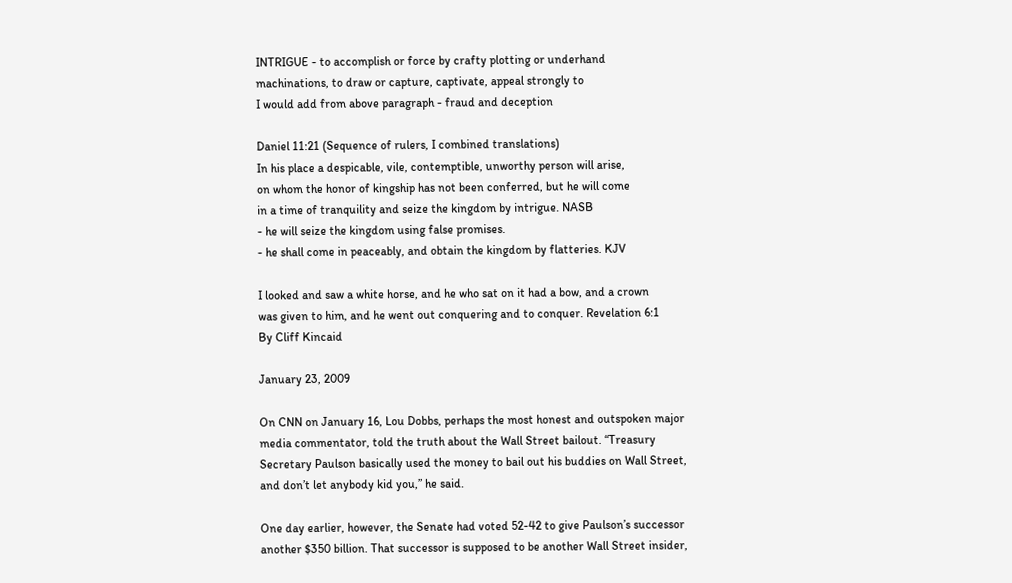INTRIGUE - to accomplish or force by crafty plotting or underhand
machinations, to draw or capture, captivate, appeal strongly to
I would add from above paragraph - fraud and deception

Daniel 11:21 (Sequence of rulers, I combined translations)
In his place a despicable, vile, contemptible, unworthy person will arise,
on whom the honor of kingship has not been conferred, but he will come
in a time of tranquility and seize the kingdom by intrigue. NASB
- he will seize the kingdom using false promises.
- he shall come in peaceably, and obtain the kingdom by flatteries. KJV

I looked and saw a white horse, and he who sat on it had a bow, and a crown
was given to him, and he went out conquering and to conquer. Revelation 6:1
By Cliff Kincaid

January 23, 2009

On CNN on January 16, Lou Dobbs, perhaps the most honest and outspoken major media commentator, told the truth about the Wall Street bailout. “Treasury Secretary Paulson basically used the money to bail out his buddies on Wall Street, and don’t let anybody kid you,” he said.

One day earlier, however, the Senate had voted 52-42 to give Paulson’s successor another $350 billion. That successor is supposed to be another Wall Street insider,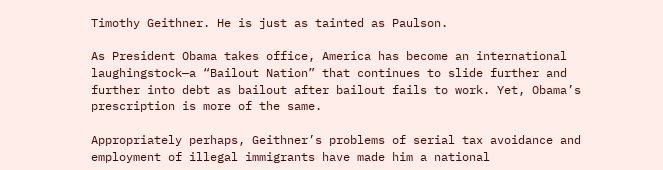Timothy Geithner. He is just as tainted as Paulson.

As President Obama takes office, America has become an international laughingstock—a “Bailout Nation” that continues to slide further and further into debt as bailout after bailout fails to work. Yet, Obama’s prescription is more of the same.

Appropriately perhaps, Geithner’s problems of serial tax avoidance and employment of illegal immigrants have made him a national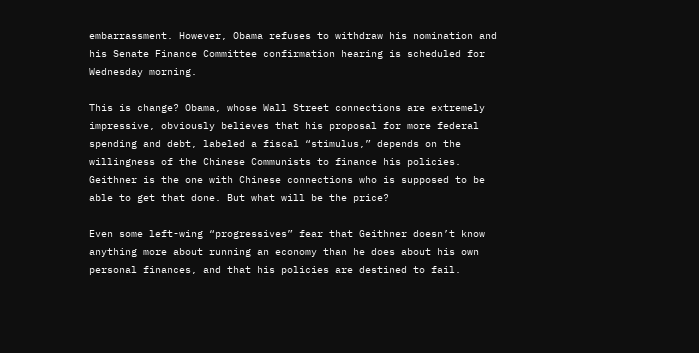embarrassment. However, Obama refuses to withdraw his nomination and his Senate Finance Committee confirmation hearing is scheduled for Wednesday morning.

This is change? Obama, whose Wall Street connections are extremely impressive, obviously believes that his proposal for more federal spending and debt, labeled a fiscal “stimulus,” depends on the willingness of the Chinese Communists to finance his policies. Geithner is the one with Chinese connections who is supposed to be able to get that done. But what will be the price?

Even some left-wing “progressives” fear that Geithner doesn’t know anything more about running an economy than he does about his own personal finances, and that his policies are destined to fail.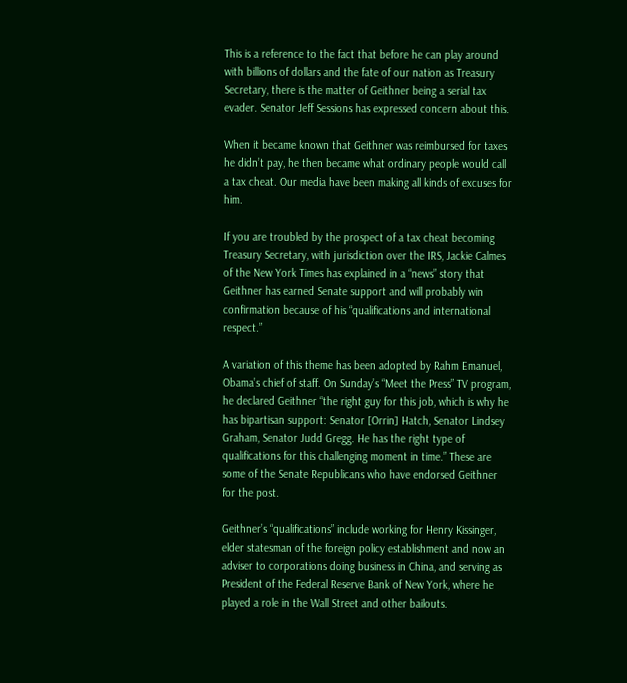This is a reference to the fact that before he can play around with billions of dollars and the fate of our nation as Treasury Secretary, there is the matter of Geithner being a serial tax evader. Senator Jeff Sessions has expressed concern about this.

When it became known that Geithner was reimbursed for taxes he didn’t pay, he then became what ordinary people would call a tax cheat. Our media have been making all kinds of excuses for him.

If you are troubled by the prospect of a tax cheat becoming Treasury Secretary, with jurisdiction over the IRS, Jackie Calmes of the New York Times has explained in a “news” story that Geithner has earned Senate support and will probably win confirmation because of his “qualifications and international respect.”

A variation of this theme has been adopted by Rahm Emanuel, Obama’s chief of staff. On Sunday’s “Meet the Press” TV program, he declared Geithner “the right guy for this job, which is why he has bipartisan support: Senator [Orrin] Hatch, Senator Lindsey Graham, Senator Judd Gregg. He has the right type of qualifications for this challenging moment in time.” These are some of the Senate Republicans who have endorsed Geithner for the post.

Geithner’s “qualifications” include working for Henry Kissinger, elder statesman of the foreign policy establishment and now an adviser to corporations doing business in China, and serving as President of the Federal Reserve Bank of New York, where he played a role in the Wall Street and other bailouts.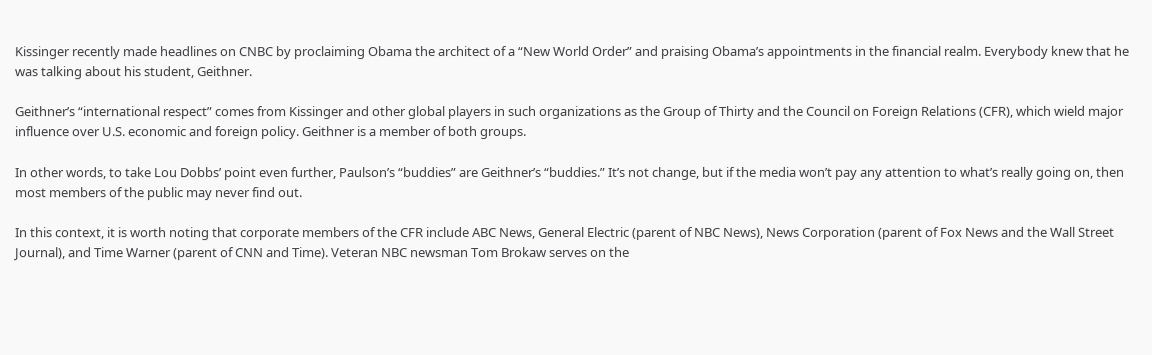Kissinger recently made headlines on CNBC by proclaiming Obama the architect of a “New World Order” and praising Obama’s appointments in the financial realm. Everybody knew that he was talking about his student, Geithner.

Geithner’s “international respect” comes from Kissinger and other global players in such organizations as the Group of Thirty and the Council on Foreign Relations (CFR), which wield major influence over U.S. economic and foreign policy. Geithner is a member of both groups.

In other words, to take Lou Dobbs’ point even further, Paulson’s “buddies” are Geithner’s “buddies.” It’s not change, but if the media won’t pay any attention to what’s really going on, then most members of the public may never find out.

In this context, it is worth noting that corporate members of the CFR include ABC News, General Electric (parent of NBC News), News Corporation (parent of Fox News and the Wall Street Journal), and Time Warner (parent of CNN and Time). Veteran NBC newsman Tom Brokaw serves on the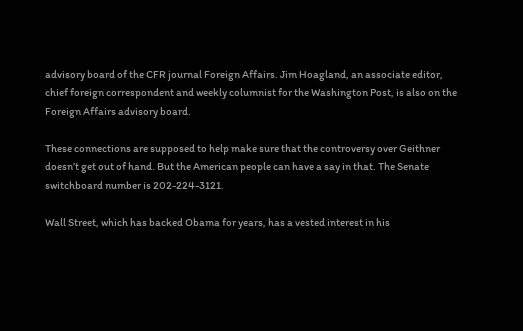advisory board of the CFR journal Foreign Affairs. Jim Hoagland, an associate editor, chief foreign correspondent and weekly columnist for the Washington Post, is also on the Foreign Affairs advisory board.

These connections are supposed to help make sure that the controversy over Geithner doesn’t get out of hand. But the American people can have a say in that. The Senate switchboard number is 202-224-3121.

Wall Street, which has backed Obama for years, has a vested interest in his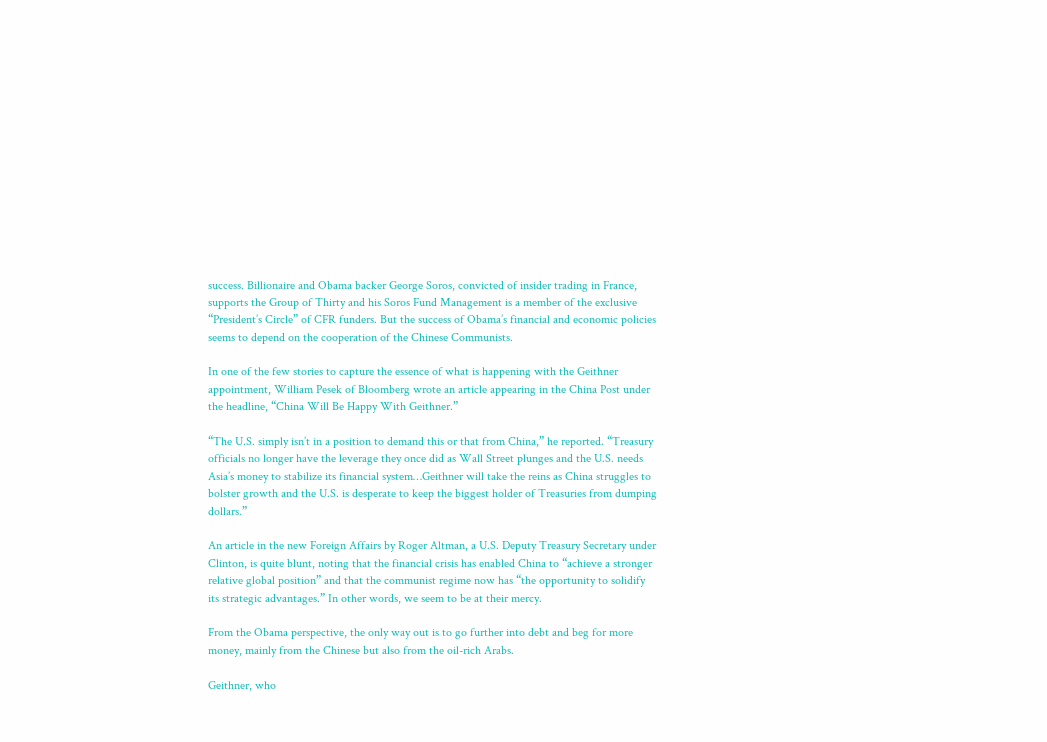success. Billionaire and Obama backer George Soros, convicted of insider trading in France, supports the Group of Thirty and his Soros Fund Management is a member of the exclusive “President’s Circle” of CFR funders. But the success of Obama’s financial and economic policies seems to depend on the cooperation of the Chinese Communists.

In one of the few stories to capture the essence of what is happening with the Geithner appointment, William Pesek of Bloomberg wrote an article appearing in the China Post under the headline, “China Will Be Happy With Geithner.”

“The U.S. simply isn’t in a position to demand this or that from China,” he reported. “Treasury officials no longer have the leverage they once did as Wall Street plunges and the U.S. needs Asia’s money to stabilize its financial system…Geithner will take the reins as China struggles to bolster growth and the U.S. is desperate to keep the biggest holder of Treasuries from dumping dollars.”

An article in the new Foreign Affairs by Roger Altman, a U.S. Deputy Treasury Secretary under Clinton, is quite blunt, noting that the financial crisis has enabled China to “achieve a stronger relative global position” and that the communist regime now has “the opportunity to solidify its strategic advantages.” In other words, we seem to be at their mercy.

From the Obama perspective, the only way out is to go further into debt and beg for more money, mainly from the Chinese but also from the oil-rich Arabs.

Geithner, who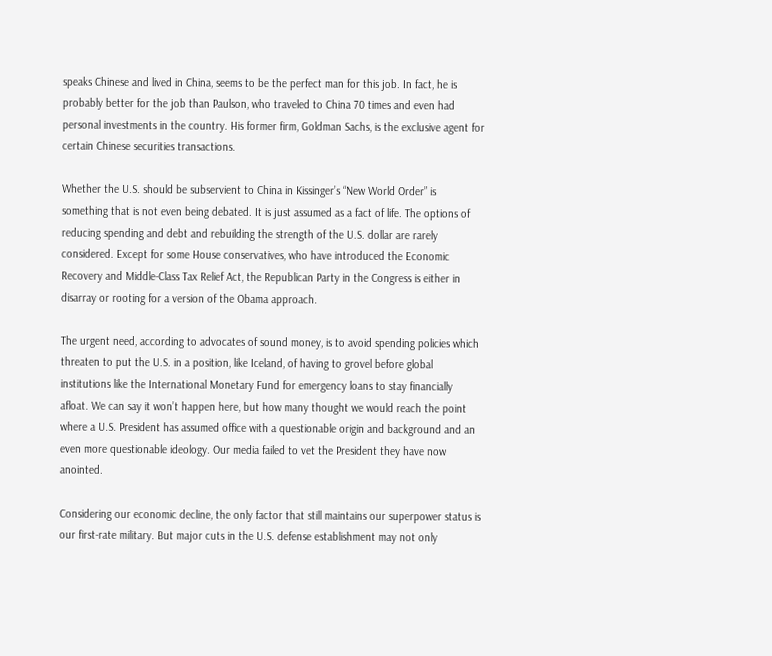speaks Chinese and lived in China, seems to be the perfect man for this job. In fact, he is probably better for the job than Paulson, who traveled to China 70 times and even had personal investments in the country. His former firm, Goldman Sachs, is the exclusive agent for certain Chinese securities transactions.

Whether the U.S. should be subservient to China in Kissinger’s “New World Order” is something that is not even being debated. It is just assumed as a fact of life. The options of reducing spending and debt and rebuilding the strength of the U.S. dollar are rarely considered. Except for some House conservatives, who have introduced the Economic Recovery and Middle-Class Tax Relief Act, the Republican Party in the Congress is either in disarray or rooting for a version of the Obama approach.

The urgent need, according to advocates of sound money, is to avoid spending policies which threaten to put the U.S. in a position, like Iceland, of having to grovel before global institutions like the International Monetary Fund for emergency loans to stay financially afloat. We can say it won’t happen here, but how many thought we would reach the point where a U.S. President has assumed office with a questionable origin and background and an even more questionable ideology. Our media failed to vet the President they have now anointed.

Considering our economic decline, the only factor that still maintains our superpower status is our first-rate military. But major cuts in the U.S. defense establishment may not only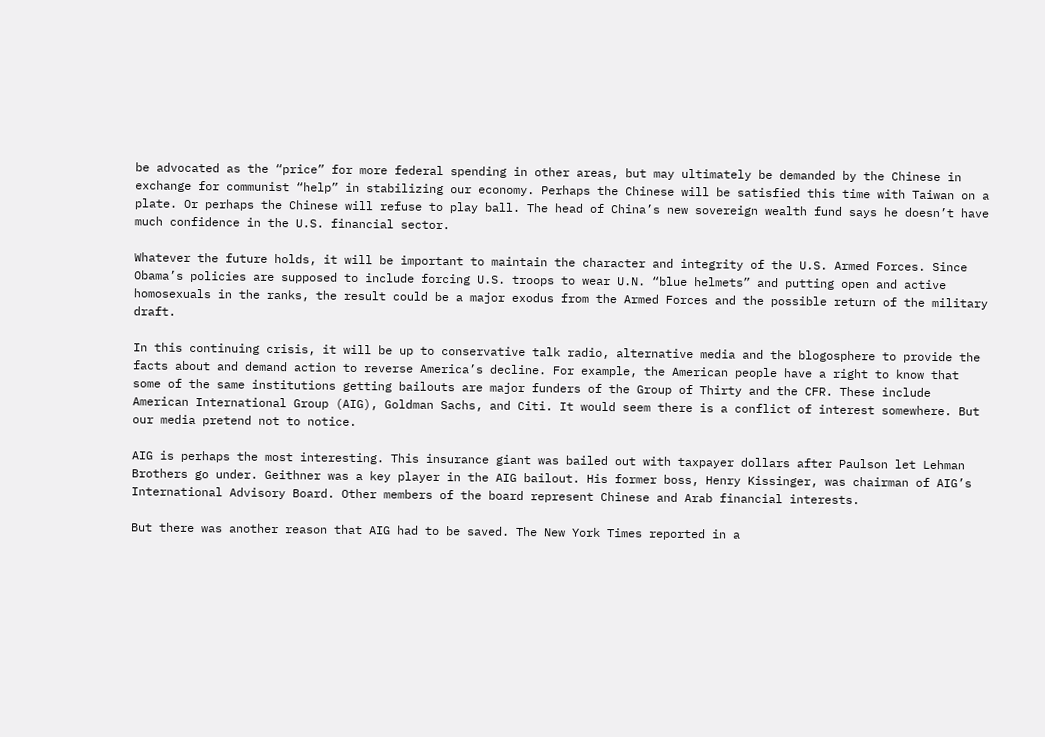be advocated as the “price” for more federal spending in other areas, but may ultimately be demanded by the Chinese in exchange for communist “help” in stabilizing our economy. Perhaps the Chinese will be satisfied this time with Taiwan on a plate. Or perhaps the Chinese will refuse to play ball. The head of China’s new sovereign wealth fund says he doesn’t have much confidence in the U.S. financial sector.

Whatever the future holds, it will be important to maintain the character and integrity of the U.S. Armed Forces. Since Obama’s policies are supposed to include forcing U.S. troops to wear U.N. “blue helmets” and putting open and active homosexuals in the ranks, the result could be a major exodus from the Armed Forces and the possible return of the military draft.

In this continuing crisis, it will be up to conservative talk radio, alternative media and the blogosphere to provide the facts about and demand action to reverse America’s decline. For example, the American people have a right to know that some of the same institutions getting bailouts are major funders of the Group of Thirty and the CFR. These include American International Group (AIG), Goldman Sachs, and Citi. It would seem there is a conflict of interest somewhere. But our media pretend not to notice.

AIG is perhaps the most interesting. This insurance giant was bailed out with taxpayer dollars after Paulson let Lehman Brothers go under. Geithner was a key player in the AIG bailout. His former boss, Henry Kissinger, was chairman of AIG’s International Advisory Board. Other members of the board represent Chinese and Arab financial interests.

But there was another reason that AIG had to be saved. The New York Times reported in a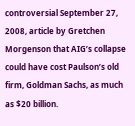controversial September 27, 2008, article by Gretchen Morgenson that AIG’s collapse could have cost Paulson’s old firm, Goldman Sachs, as much as $20 billion.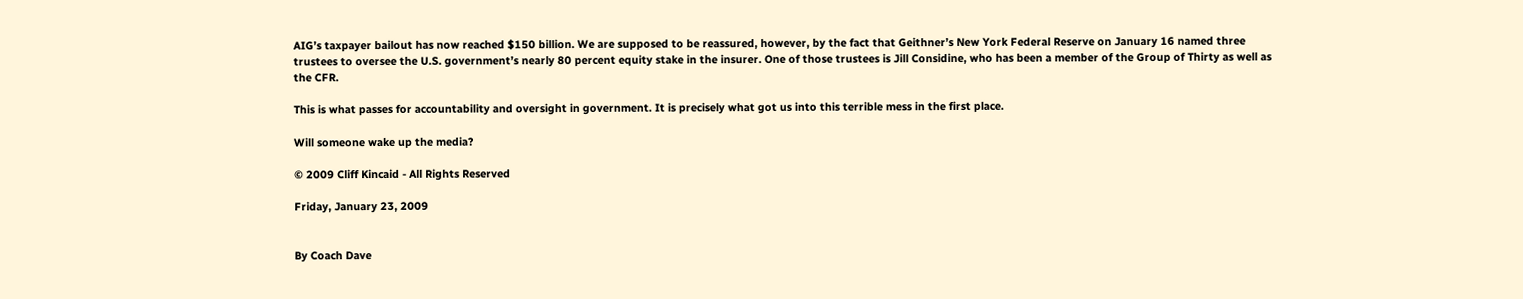AIG’s taxpayer bailout has now reached $150 billion. We are supposed to be reassured, however, by the fact that Geithner’s New York Federal Reserve on January 16 named three trustees to oversee the U.S. government’s nearly 80 percent equity stake in the insurer. One of those trustees is Jill Considine, who has been a member of the Group of Thirty as well as the CFR.

This is what passes for accountability and oversight in government. It is precisely what got us into this terrible mess in the first place.

Will someone wake up the media?

© 2009 Cliff Kincaid - All Rights Reserved

Friday, January 23, 2009


By Coach Dave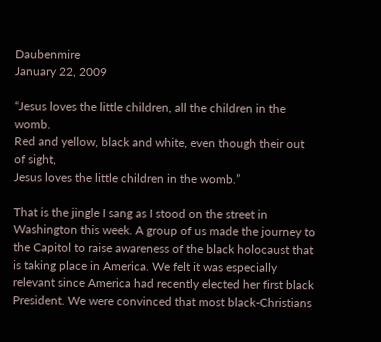Daubenmire
January 22, 2009

“Jesus loves the little children, all the children in the womb.
Red and yellow, black and white, even though their out of sight,
Jesus loves the little children in the womb.”

That is the jingle I sang as I stood on the street in Washington this week. A group of us made the journey to the Capitol to raise awareness of the black holocaust that is taking place in America. We felt it was especially relevant since America had recently elected her first black President. We were convinced that most black-Christians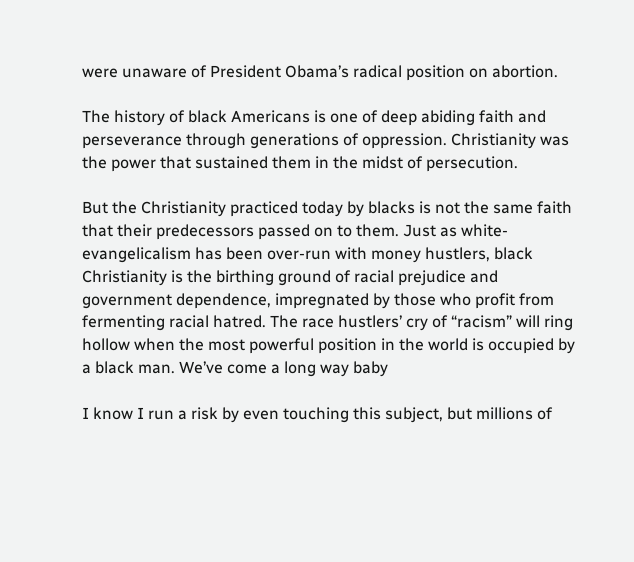were unaware of President Obama’s radical position on abortion.

The history of black Americans is one of deep abiding faith and perseverance through generations of oppression. Christianity was the power that sustained them in the midst of persecution.

But the Christianity practiced today by blacks is not the same faith that their predecessors passed on to them. Just as white-evangelicalism has been over-run with money hustlers, black Christianity is the birthing ground of racial prejudice and government dependence, impregnated by those who profit from fermenting racial hatred. The race hustlers’ cry of “racism” will ring hollow when the most powerful position in the world is occupied by a black man. We’ve come a long way baby

I know I run a risk by even touching this subject, but millions of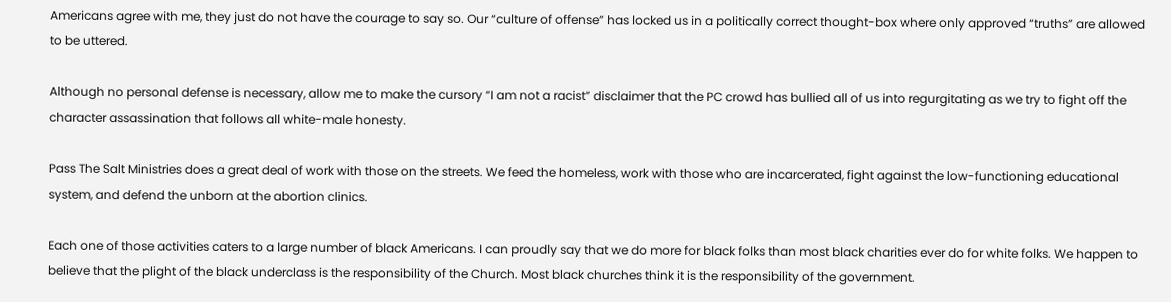Americans agree with me, they just do not have the courage to say so. Our “culture of offense” has locked us in a politically correct thought-box where only approved “truths” are allowed to be uttered.

Although no personal defense is necessary, allow me to make the cursory “I am not a racist” disclaimer that the PC crowd has bullied all of us into regurgitating as we try to fight off the character assassination that follows all white-male honesty.

Pass The Salt Ministries does a great deal of work with those on the streets. We feed the homeless, work with those who are incarcerated, fight against the low-functioning educational system, and defend the unborn at the abortion clinics.

Each one of those activities caters to a large number of black Americans. I can proudly say that we do more for black folks than most black charities ever do for white folks. We happen to believe that the plight of the black underclass is the responsibility of the Church. Most black churches think it is the responsibility of the government.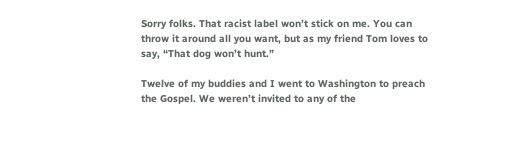Sorry folks. That racist label won’t stick on me. You can throw it around all you want, but as my friend Tom loves to say, “That dog won’t hunt.”

Twelve of my buddies and I went to Washington to preach the Gospel. We weren’t invited to any of the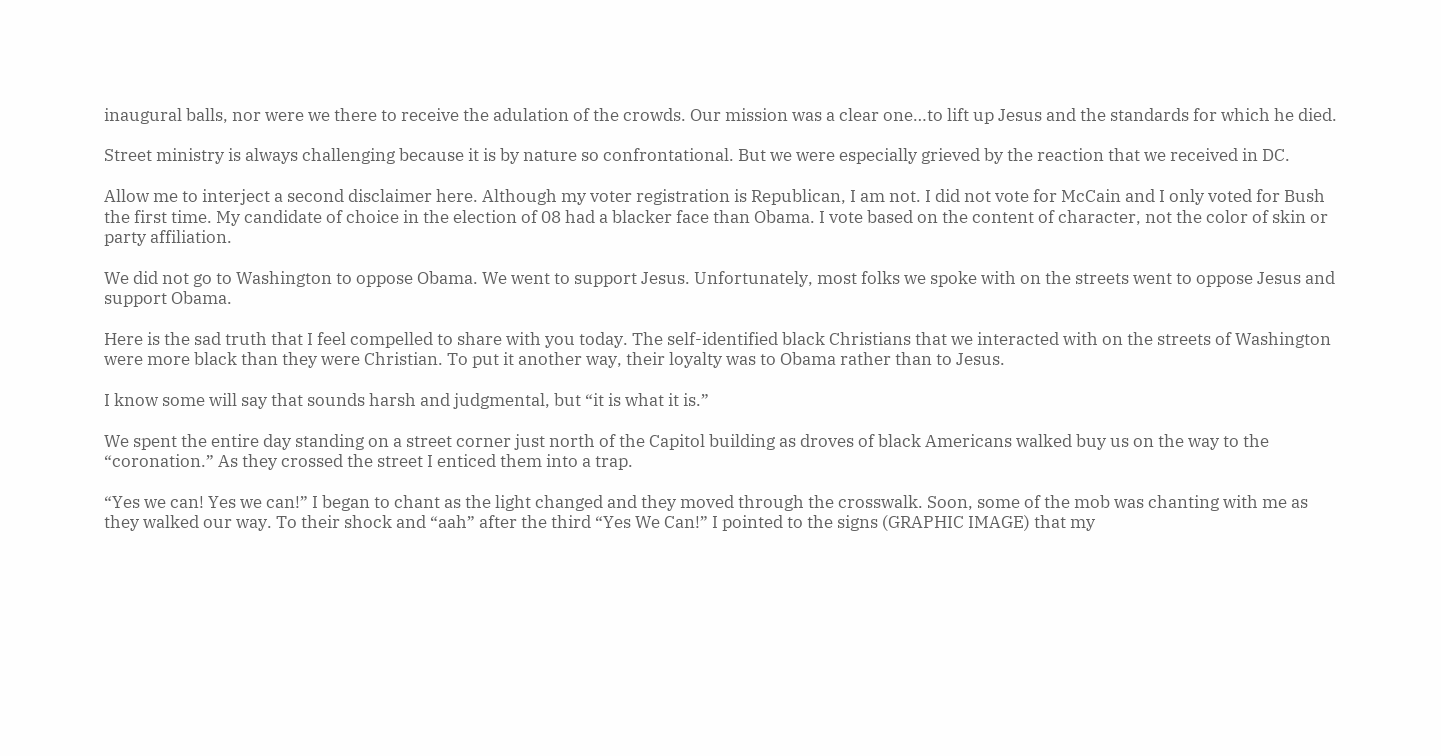inaugural balls, nor were we there to receive the adulation of the crowds. Our mission was a clear one…to lift up Jesus and the standards for which he died.

Street ministry is always challenging because it is by nature so confrontational. But we were especially grieved by the reaction that we received in DC.

Allow me to interject a second disclaimer here. Although my voter registration is Republican, I am not. I did not vote for McCain and I only voted for Bush the first time. My candidate of choice in the election of 08 had a blacker face than Obama. I vote based on the content of character, not the color of skin or party affiliation.

We did not go to Washington to oppose Obama. We went to support Jesus. Unfortunately, most folks we spoke with on the streets went to oppose Jesus and support Obama.

Here is the sad truth that I feel compelled to share with you today. The self-identified black Christians that we interacted with on the streets of Washington were more black than they were Christian. To put it another way, their loyalty was to Obama rather than to Jesus.

I know some will say that sounds harsh and judgmental, but “it is what it is.”

We spent the entire day standing on a street corner just north of the Capitol building as droves of black Americans walked buy us on the way to the “coronation.” As they crossed the street I enticed them into a trap.

“Yes we can! Yes we can!” I began to chant as the light changed and they moved through the crosswalk. Soon, some of the mob was chanting with me as they walked our way. To their shock and “aah” after the third “Yes We Can!” I pointed to the signs (GRAPHIC IMAGE) that my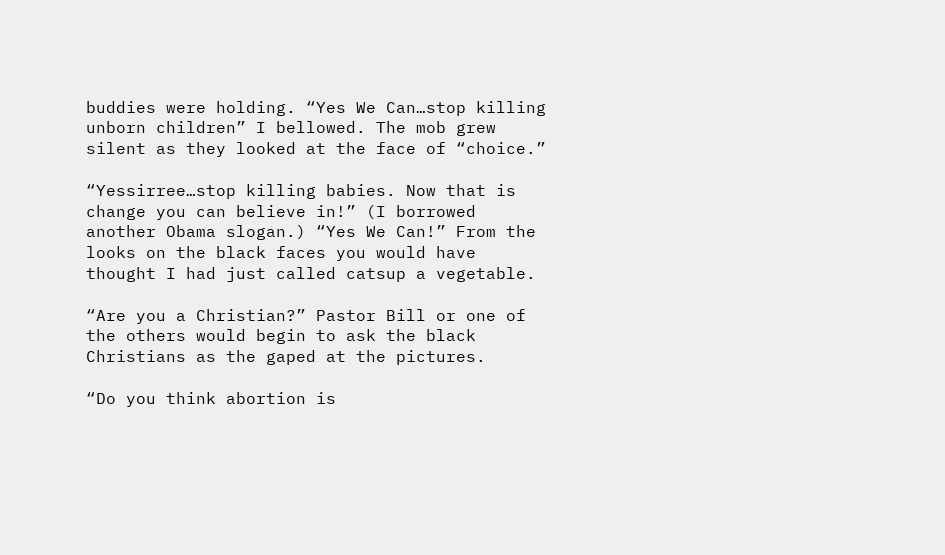buddies were holding. “Yes We Can…stop killing unborn children” I bellowed. The mob grew silent as they looked at the face of “choice.”

“Yessirree…stop killing babies. Now that is change you can believe in!” (I borrowed another Obama slogan.) “Yes We Can!” From the looks on the black faces you would have thought I had just called catsup a vegetable.

“Are you a Christian?” Pastor Bill or one of the others would begin to ask the black Christians as the gaped at the pictures.

“Do you think abortion is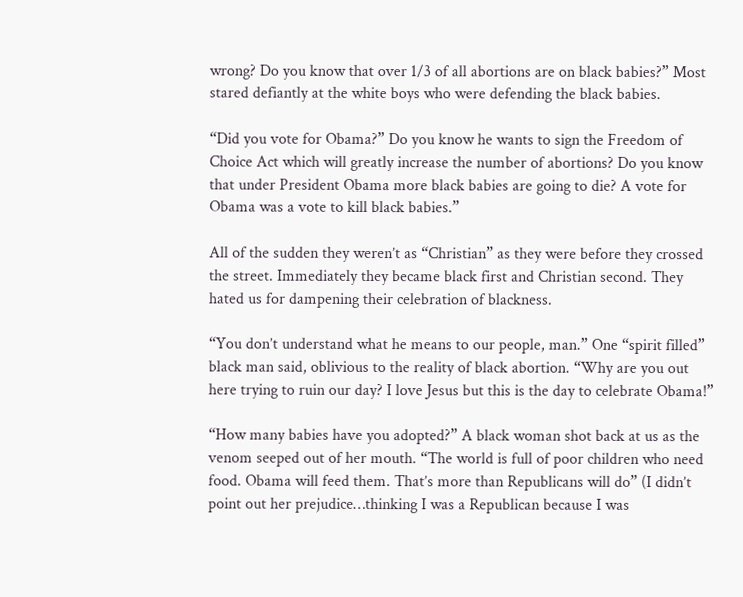wrong? Do you know that over 1/3 of all abortions are on black babies?” Most stared defiantly at the white boys who were defending the black babies.

“Did you vote for Obama?” Do you know he wants to sign the Freedom of Choice Act which will greatly increase the number of abortions? Do you know that under President Obama more black babies are going to die? A vote for Obama was a vote to kill black babies.”

All of the sudden they weren’t as “Christian” as they were before they crossed the street. Immediately they became black first and Christian second. They hated us for dampening their celebration of blackness.

“You don’t understand what he means to our people, man.” One “spirit filled” black man said, oblivious to the reality of black abortion. “Why are you out here trying to ruin our day? I love Jesus but this is the day to celebrate Obama!”

“How many babies have you adopted?” A black woman shot back at us as the venom seeped out of her mouth. “The world is full of poor children who need food. Obama will feed them. That’s more than Republicans will do” (I didn’t point out her prejudice…thinking I was a Republican because I was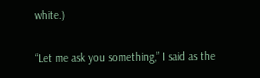white.)

“Let me ask you something,” I said as the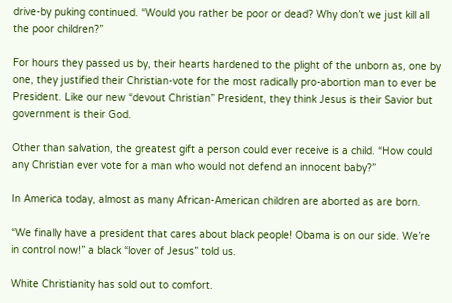drive-by puking continued. “Would you rather be poor or dead? Why don’t we just kill all the poor children?”

For hours they passed us by, their hearts hardened to the plight of the unborn as, one by one, they justified their Christian-vote for the most radically pro-abortion man to ever be President. Like our new “devout Christian” President, they think Jesus is their Savior but government is their God.

Other than salvation, the greatest gift a person could ever receive is a child. “How could any Christian ever vote for a man who would not defend an innocent baby?”

In America today, almost as many African-American children are aborted as are born.

“We finally have a president that cares about black people! Obama is on our side. We’re in control now!” a black “lover of Jesus” told us.

White Christianity has sold out to comfort.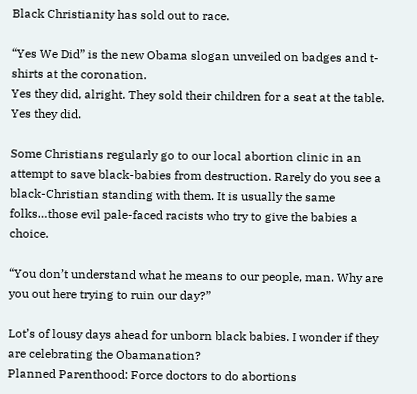Black Christianity has sold out to race.

“Yes We Did” is the new Obama slogan unveiled on badges and t-shirts at the coronation.
Yes they did, alright. They sold their children for a seat at the table. Yes they did.

Some Christians regularly go to our local abortion clinic in an attempt to save black-babies from destruction. Rarely do you see a black-Christian standing with them. It is usually the same folks…those evil pale-faced racists who try to give the babies a choice.

“You don’t understand what he means to our people, man. Why are you out here trying to ruin our day?”

Lot’s of lousy days ahead for unborn black babies. I wonder if they are celebrating the Obamanation?
Planned Parenthood: Force doctors to do abortions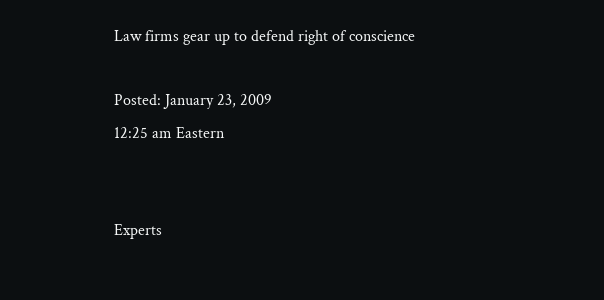Law firms gear up to defend right of conscience

Posted: January 23, 2009
12:25 am Eastern


Experts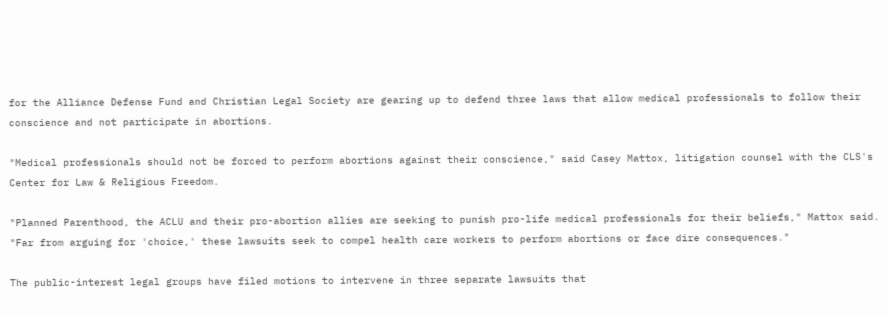for the Alliance Defense Fund and Christian Legal Society are gearing up to defend three laws that allow medical professionals to follow their conscience and not participate in abortions.

"Medical professionals should not be forced to perform abortions against their conscience," said Casey Mattox, litigation counsel with the CLS's Center for Law & Religious Freedom.

"Planned Parenthood, the ACLU and their pro-abortion allies are seeking to punish pro-life medical professionals for their beliefs," Mattox said. "Far from arguing for 'choice,' these lawsuits seek to compel health care workers to perform abortions or face dire consequences."

The public-interest legal groups have filed motions to intervene in three separate lawsuits that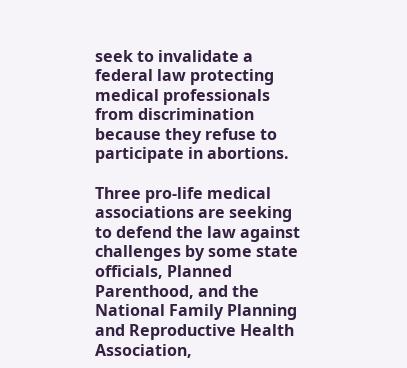seek to invalidate a federal law protecting medical professionals from discrimination because they refuse to participate in abortions.

Three pro-life medical associations are seeking to defend the law against challenges by some state officials, Planned Parenthood, and the National Family Planning and Reproductive Health Association,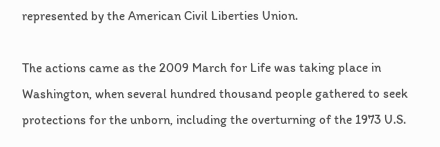represented by the American Civil Liberties Union.

The actions came as the 2009 March for Life was taking place in Washington, when several hundred thousand people gathered to seek protections for the unborn, including the overturning of the 1973 U.S.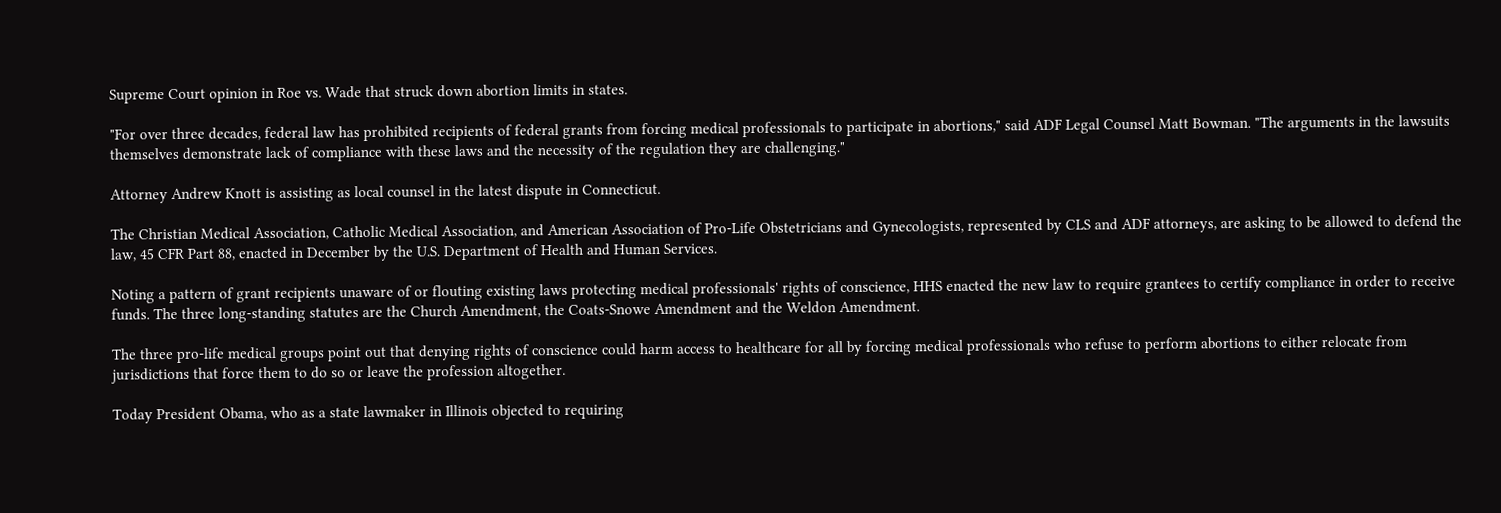Supreme Court opinion in Roe vs. Wade that struck down abortion limits in states.

"For over three decades, federal law has prohibited recipients of federal grants from forcing medical professionals to participate in abortions," said ADF Legal Counsel Matt Bowman. "The arguments in the lawsuits themselves demonstrate lack of compliance with these laws and the necessity of the regulation they are challenging."

Attorney Andrew Knott is assisting as local counsel in the latest dispute in Connecticut.

The Christian Medical Association, Catholic Medical Association, and American Association of Pro-Life Obstetricians and Gynecologists, represented by CLS and ADF attorneys, are asking to be allowed to defend the law, 45 CFR Part 88, enacted in December by the U.S. Department of Health and Human Services.

Noting a pattern of grant recipients unaware of or flouting existing laws protecting medical professionals' rights of conscience, HHS enacted the new law to require grantees to certify compliance in order to receive funds. The three long-standing statutes are the Church Amendment, the Coats-Snowe Amendment and the Weldon Amendment.

The three pro-life medical groups point out that denying rights of conscience could harm access to healthcare for all by forcing medical professionals who refuse to perform abortions to either relocate from jurisdictions that force them to do so or leave the profession altogether.

Today President Obama, who as a state lawmaker in Illinois objected to requiring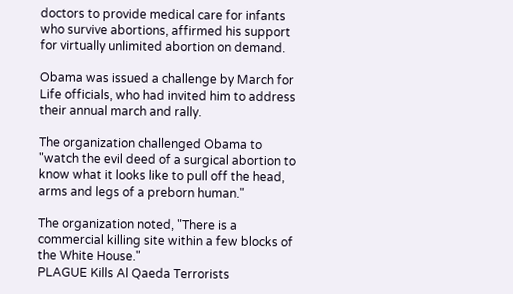doctors to provide medical care for infants who survive abortions, affirmed his support for virtually unlimited abortion on demand.

Obama was issued a challenge by March for Life officials, who had invited him to address their annual march and rally.

The organization challenged Obama to "watch the evil deed of a surgical abortion to know what it looks like to pull off the head, arms and legs of a preborn human."

The organization noted, "There is a commercial killing site within a few blocks of the White House."
PLAGUE Kills Al Qaeda Terrorists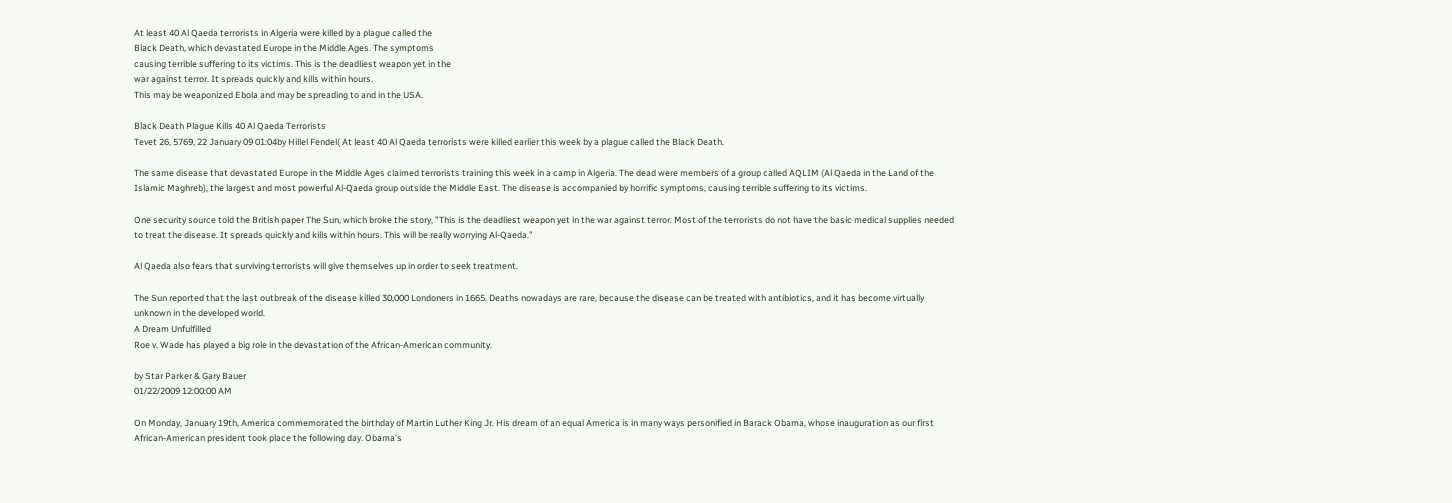At least 40 Al Qaeda terrorists in Algeria were killed by a plague called the
Black Death, which devastated Europe in the Middle Ages. The symptoms
causing terrible suffering to its victims. This is the deadliest weapon yet in the
war against terror. It spreads quickly and kills within hours.
This may be weaponized Ebola and may be spreading to and in the USA.

Black Death Plague Kills 40 Al Qaeda Terrorists
Tevet 26, 5769, 22 January 09 01:04by Hillel Fendel( At least 40 Al Qaeda terrorists were killed earlier this week by a plague called the Black Death.

The same disease that devastated Europe in the Middle Ages claimed terrorists training this week in a camp in Algeria. The dead were members of a group called AQLIM (Al Qaeda in the Land of the Islamic Maghreb), the largest and most powerful Al-Qaeda group outside the Middle East. The disease is accompanied by horrific symptoms, causing terrible suffering to its victims.

One security source told the British paper The Sun, which broke the story, "This is the deadliest weapon yet in the war against terror. Most of the terrorists do not have the basic medical supplies needed to treat the disease. It spreads quickly and kills within hours. This will be really worrying Al-Qaeda."

Al Qaeda also fears that surviving terrorists will give themselves up in order to seek treatment.

The Sun reported that the last outbreak of the disease killed 30,000 Londoners in 1665. Deaths nowadays are rare, because the disease can be treated with antibiotics, and it has become virtually unknown in the developed world.
A Dream Unfulfilled
Roe v. Wade has played a big role in the devastation of the African-American community.

by Star Parker & Gary Bauer
01/22/2009 12:00:00 AM

On Monday, January 19th, America commemorated the birthday of Martin Luther King Jr. His dream of an equal America is in many ways personified in Barack Obama, whose inauguration as our first African-American president took place the following day. Obama's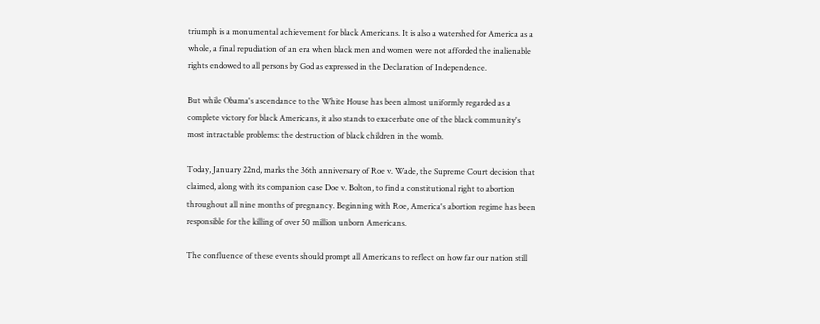triumph is a monumental achievement for black Americans. It is also a watershed for America as a whole, a final repudiation of an era when black men and women were not afforded the inalienable rights endowed to all persons by God as expressed in the Declaration of Independence.

But while Obama's ascendance to the White House has been almost uniformly regarded as a complete victory for black Americans, it also stands to exacerbate one of the black community's most intractable problems: the destruction of black children in the womb.

Today, January 22nd, marks the 36th anniversary of Roe v. Wade, the Supreme Court decision that claimed, along with its companion case Doe v. Bolton, to find a constitutional right to abortion throughout all nine months of pregnancy. Beginning with Roe, America's abortion regime has been responsible for the killing of over 50 million unborn Americans.

The confluence of these events should prompt all Americans to reflect on how far our nation still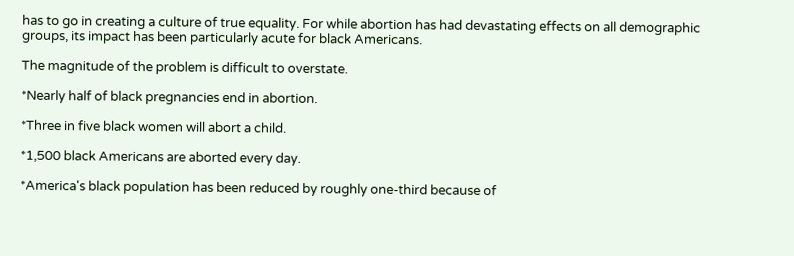has to go in creating a culture of true equality. For while abortion has had devastating effects on all demographic groups, its impact has been particularly acute for black Americans.

The magnitude of the problem is difficult to overstate.

*Nearly half of black pregnancies end in abortion.

*Three in five black women will abort a child.

*1,500 black Americans are aborted every day.

*America's black population has been reduced by roughly one-third because of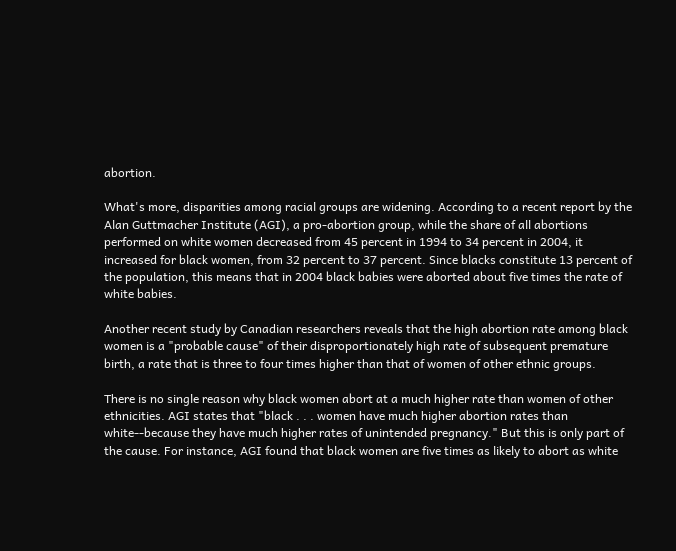abortion.

What's more, disparities among racial groups are widening. According to a recent report by the Alan Guttmacher Institute (AGI), a pro-abortion group, while the share of all abortions performed on white women decreased from 45 percent in 1994 to 34 percent in 2004, it increased for black women, from 32 percent to 37 percent. Since blacks constitute 13 percent of the population, this means that in 2004 black babies were aborted about five times the rate of white babies.

Another recent study by Canadian researchers reveals that the high abortion rate among black women is a "probable cause" of their disproportionately high rate of subsequent premature birth, a rate that is three to four times higher than that of women of other ethnic groups.

There is no single reason why black women abort at a much higher rate than women of other ethnicities. AGI states that "black . . . women have much higher abortion rates than white--because they have much higher rates of unintended pregnancy." But this is only part of the cause. For instance, AGI found that black women are five times as likely to abort as white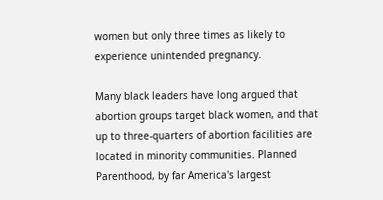women but only three times as likely to experience unintended pregnancy.

Many black leaders have long argued that abortion groups target black women, and that up to three-quarters of abortion facilities are located in minority communities. Planned Parenthood, by far America's largest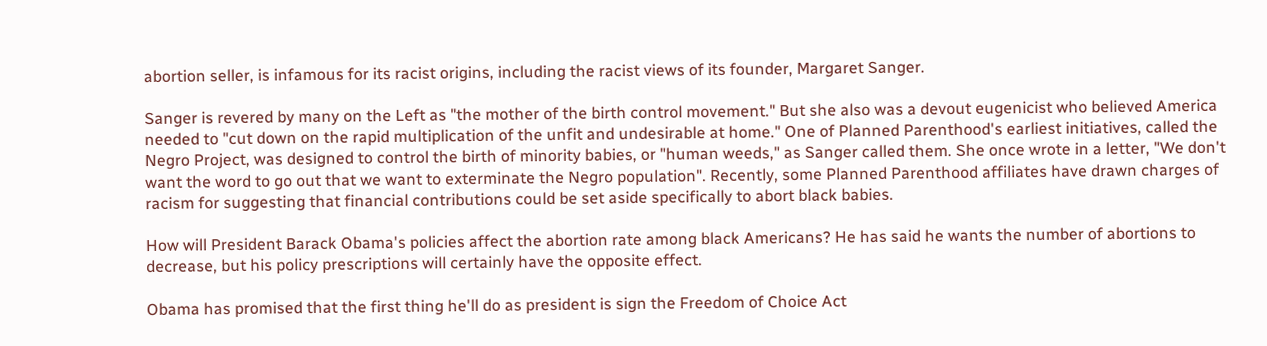abortion seller, is infamous for its racist origins, including the racist views of its founder, Margaret Sanger.

Sanger is revered by many on the Left as "the mother of the birth control movement." But she also was a devout eugenicist who believed America needed to "cut down on the rapid multiplication of the unfit and undesirable at home." One of Planned Parenthood's earliest initiatives, called the Negro Project, was designed to control the birth of minority babies, or "human weeds," as Sanger called them. She once wrote in a letter, "We don't want the word to go out that we want to exterminate the Negro population". Recently, some Planned Parenthood affiliates have drawn charges of racism for suggesting that financial contributions could be set aside specifically to abort black babies.

How will President Barack Obama's policies affect the abortion rate among black Americans? He has said he wants the number of abortions to decrease, but his policy prescriptions will certainly have the opposite effect.

Obama has promised that the first thing he'll do as president is sign the Freedom of Choice Act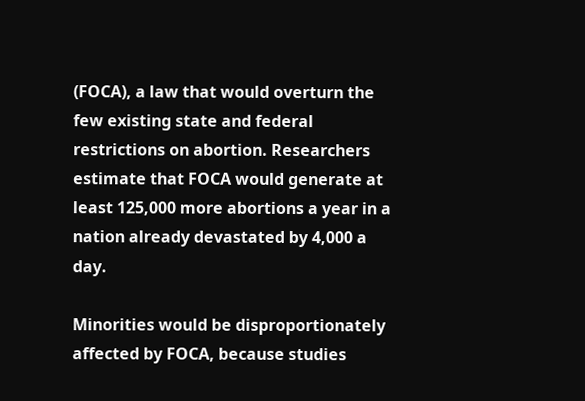(FOCA), a law that would overturn the few existing state and federal restrictions on abortion. Researchers estimate that FOCA would generate at least 125,000 more abortions a year in a nation already devastated by 4,000 a day.

Minorities would be disproportionately affected by FOCA, because studies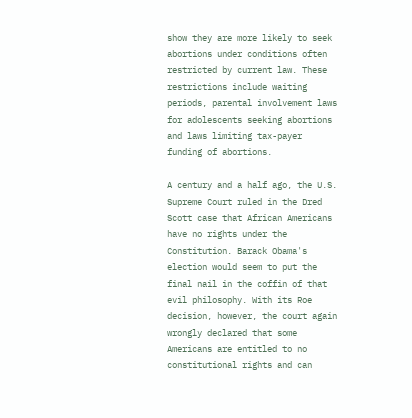show they are more likely to seek abortions under conditions often restricted by current law. These restrictions include waiting periods, parental involvement laws for adolescents seeking abortions and laws limiting tax-payer funding of abortions.

A century and a half ago, the U.S. Supreme Court ruled in the Dred Scott case that African Americans have no rights under the Constitution. Barack Obama's election would seem to put the final nail in the coffin of that evil philosophy. With its Roe decision, however, the court again wrongly declared that some Americans are entitled to no constitutional rights and can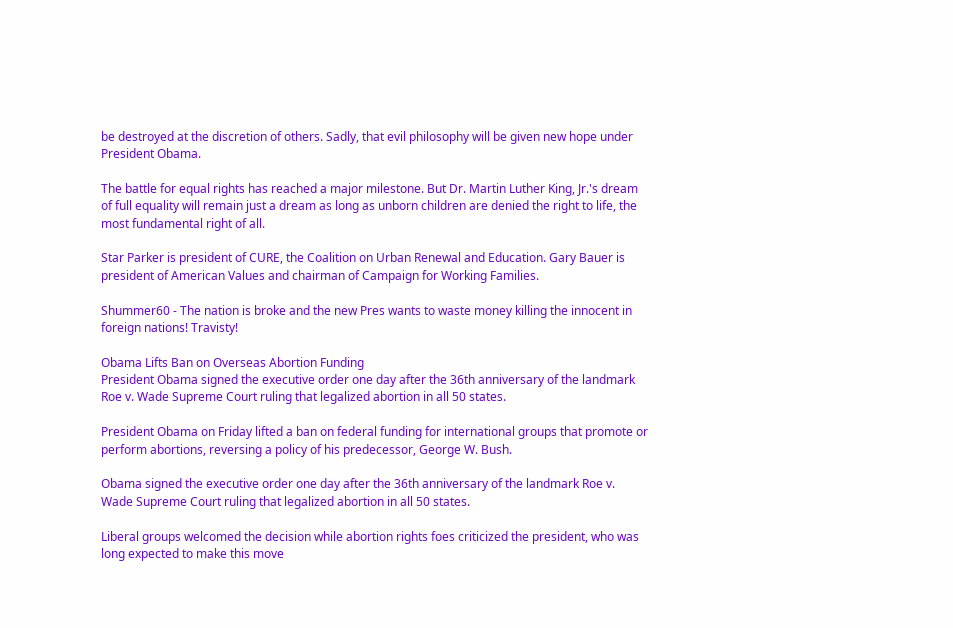be destroyed at the discretion of others. Sadly, that evil philosophy will be given new hope under President Obama.

The battle for equal rights has reached a major milestone. But Dr. Martin Luther King, Jr.'s dream of full equality will remain just a dream as long as unborn children are denied the right to life, the most fundamental right of all.

Star Parker is president of CURE, the Coalition on Urban Renewal and Education. Gary Bauer is president of American Values and chairman of Campaign for Working Families.

Shummer60 - The nation is broke and the new Pres wants to waste money killing the innocent in foreign nations! Travisty!

Obama Lifts Ban on Overseas Abortion Funding
President Obama signed the executive order one day after the 36th anniversary of the landmark Roe v. Wade Supreme Court ruling that legalized abortion in all 50 states.

President Obama on Friday lifted a ban on federal funding for international groups that promote or perform abortions, reversing a policy of his predecessor, George W. Bush.

Obama signed the executive order one day after the 36th anniversary of the landmark Roe v. Wade Supreme Court ruling that legalized abortion in all 50 states.

Liberal groups welcomed the decision while abortion rights foes criticized the president, who was long expected to make this move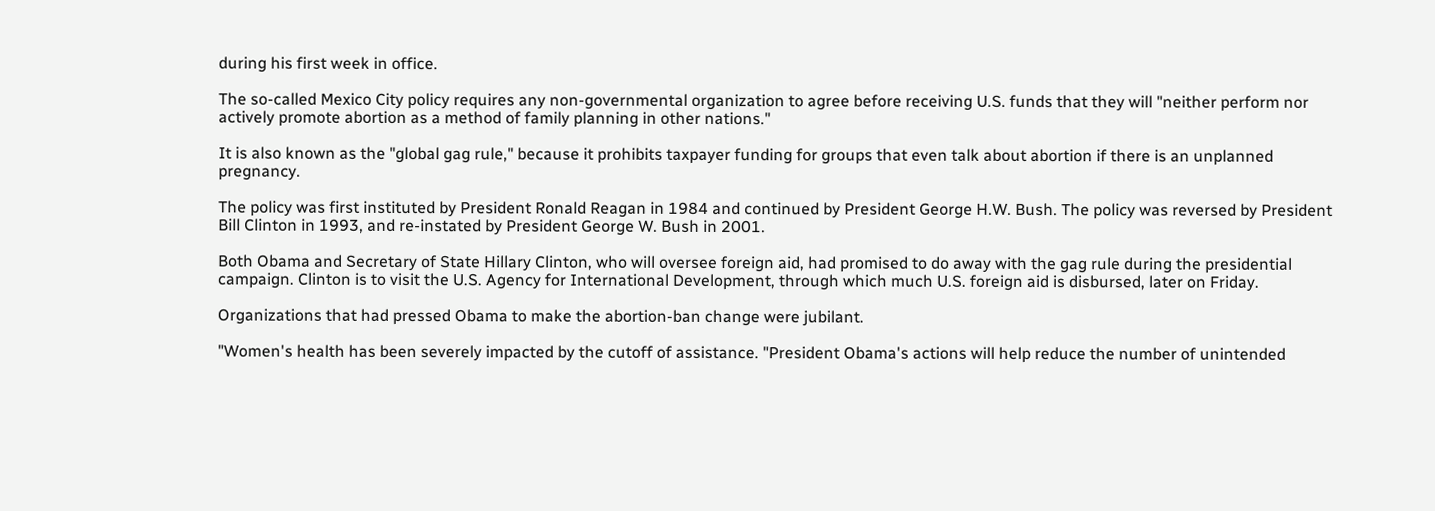during his first week in office.

The so-called Mexico City policy requires any non-governmental organization to agree before receiving U.S. funds that they will "neither perform nor actively promote abortion as a method of family planning in other nations."

It is also known as the "global gag rule," because it prohibits taxpayer funding for groups that even talk about abortion if there is an unplanned pregnancy.

The policy was first instituted by President Ronald Reagan in 1984 and continued by President George H.W. Bush. The policy was reversed by President Bill Clinton in 1993, and re-instated by President George W. Bush in 2001.

Both Obama and Secretary of State Hillary Clinton, who will oversee foreign aid, had promised to do away with the gag rule during the presidential campaign. Clinton is to visit the U.S. Agency for International Development, through which much U.S. foreign aid is disbursed, later on Friday.

Organizations that had pressed Obama to make the abortion-ban change were jubilant.

"Women's health has been severely impacted by the cutoff of assistance. "President Obama's actions will help reduce the number of unintended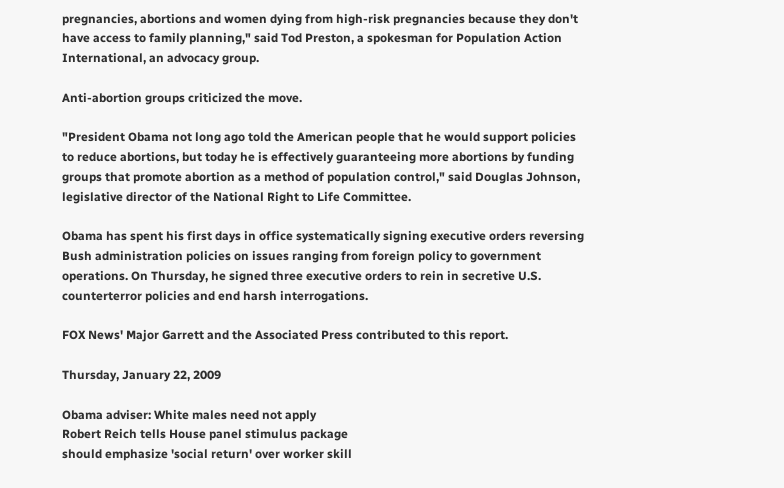pregnancies, abortions and women dying from high-risk pregnancies because they don't have access to family planning," said Tod Preston, a spokesman for Population Action International, an advocacy group.

Anti-abortion groups criticized the move.

"President Obama not long ago told the American people that he would support policies to reduce abortions, but today he is effectively guaranteeing more abortions by funding groups that promote abortion as a method of population control," said Douglas Johnson, legislative director of the National Right to Life Committee.

Obama has spent his first days in office systematically signing executive orders reversing Bush administration policies on issues ranging from foreign policy to government operations. On Thursday, he signed three executive orders to rein in secretive U.S. counterterror policies and end harsh interrogations.

FOX News' Major Garrett and the Associated Press contributed to this report.

Thursday, January 22, 2009

Obama adviser: White males need not apply
Robert Reich tells House panel stimulus package
should emphasize 'social return' over worker skill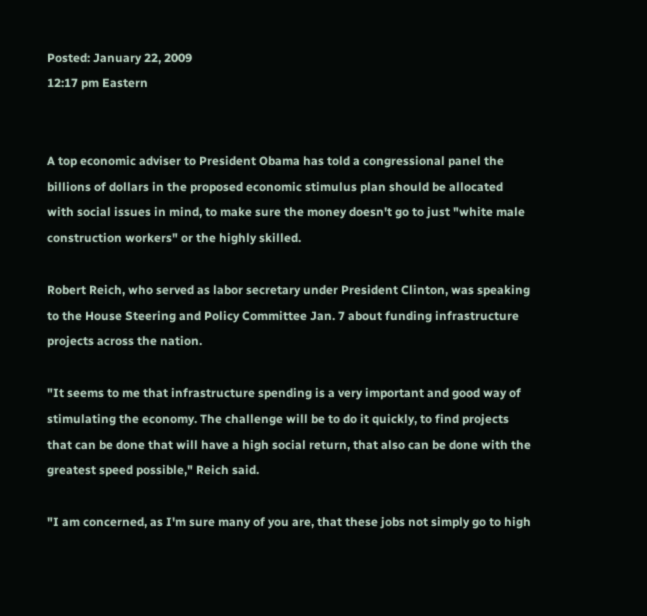Posted: January 22, 2009
12:17 pm Eastern


A top economic adviser to President Obama has told a congressional panel the billions of dollars in the proposed economic stimulus plan should be allocated with social issues in mind, to make sure the money doesn't go to just "white male construction workers" or the highly skilled.

Robert Reich, who served as labor secretary under President Clinton, was speaking to the House Steering and Policy Committee Jan. 7 about funding infrastructure projects across the nation.

"It seems to me that infrastructure spending is a very important and good way of stimulating the economy. The challenge will be to do it quickly, to find projects that can be done that will have a high social return, that also can be done with the greatest speed possible," Reich said.

"I am concerned, as I'm sure many of you are, that these jobs not simply go to high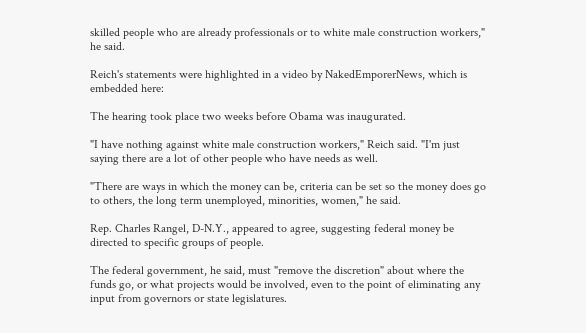skilled people who are already professionals or to white male construction workers," he said.

Reich's statements were highlighted in a video by NakedEmporerNews, which is embedded here:

The hearing took place two weeks before Obama was inaugurated.

"I have nothing against white male construction workers," Reich said. "I'm just saying there are a lot of other people who have needs as well.

"There are ways in which the money can be, criteria can be set so the money does go to others, the long term unemployed, minorities, women," he said.

Rep. Charles Rangel, D-N.Y., appeared to agree, suggesting federal money be directed to specific groups of people.

The federal government, he said, must "remove the discretion" about where the funds go, or what projects would be involved, even to the point of eliminating any input from governors or state legislatures.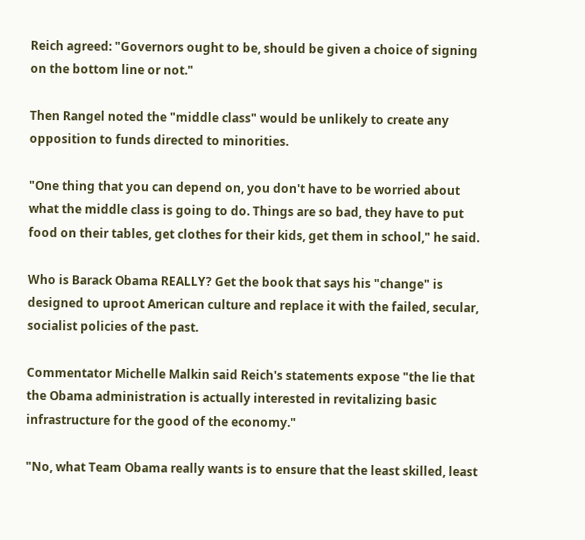Reich agreed: "Governors ought to be, should be given a choice of signing on the bottom line or not."

Then Rangel noted the "middle class" would be unlikely to create any opposition to funds directed to minorities.

"One thing that you can depend on, you don't have to be worried about what the middle class is going to do. Things are so bad, they have to put food on their tables, get clothes for their kids, get them in school," he said.

Who is Barack Obama REALLY? Get the book that says his "change" is designed to uproot American culture and replace it with the failed, secular, socialist policies of the past.

Commentator Michelle Malkin said Reich's statements expose "the lie that the Obama administration is actually interested in revitalizing basic infrastructure for the good of the economy."

"No, what Team Obama really wants is to ensure that the least skilled, least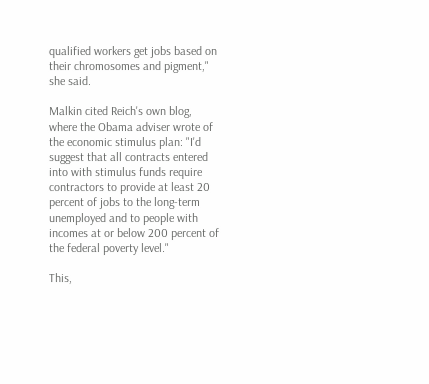qualified workers get jobs based on their chromosomes and pigment," she said.

Malkin cited Reich's own blog, where the Obama adviser wrote of the economic stimulus plan: "I'd suggest that all contracts entered into with stimulus funds require contractors to provide at least 20 percent of jobs to the long-term unemployed and to people with incomes at or below 200 percent of the federal poverty level."

This,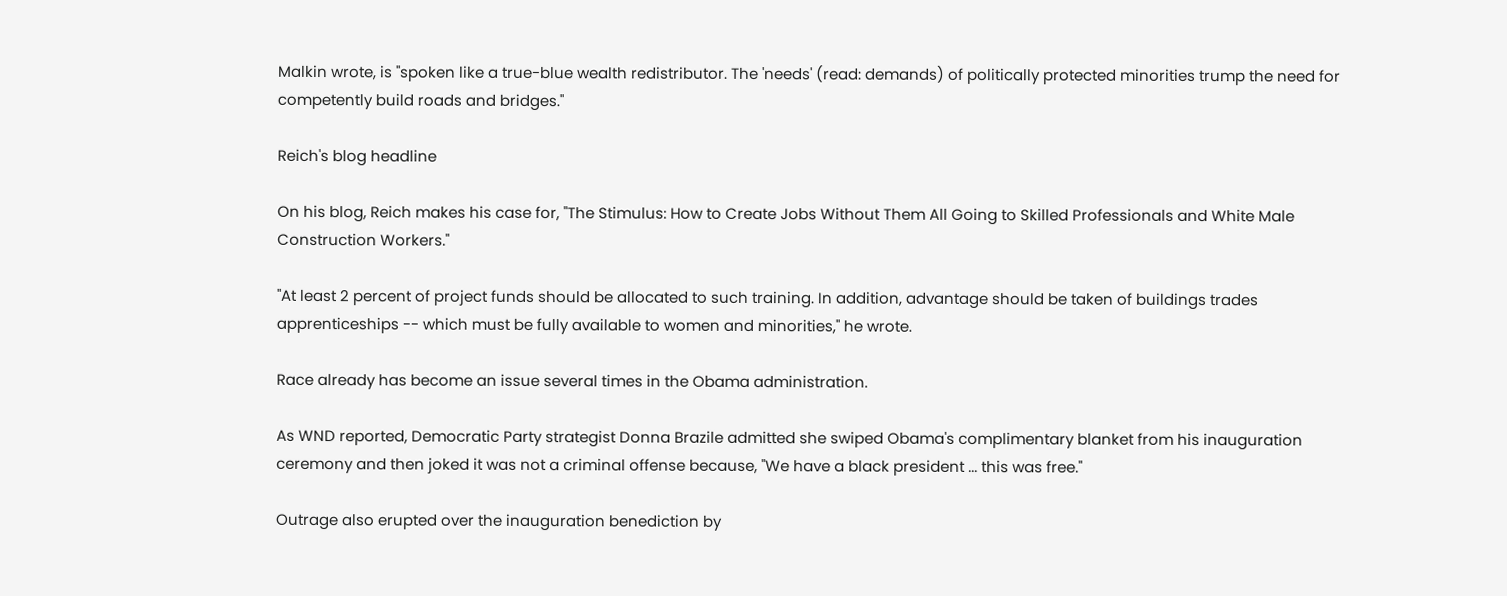Malkin wrote, is "spoken like a true-blue wealth redistributor. The 'needs' (read: demands) of politically protected minorities trump the need for competently build roads and bridges."

Reich's blog headline

On his blog, Reich makes his case for, "The Stimulus: How to Create Jobs Without Them All Going to Skilled Professionals and White Male Construction Workers."

"At least 2 percent of project funds should be allocated to such training. In addition, advantage should be taken of buildings trades apprenticeships -- which must be fully available to women and minorities," he wrote.

Race already has become an issue several times in the Obama administration.

As WND reported, Democratic Party strategist Donna Brazile admitted she swiped Obama's complimentary blanket from his inauguration ceremony and then joked it was not a criminal offense because, "We have a black president ... this was free."

Outrage also erupted over the inauguration benediction by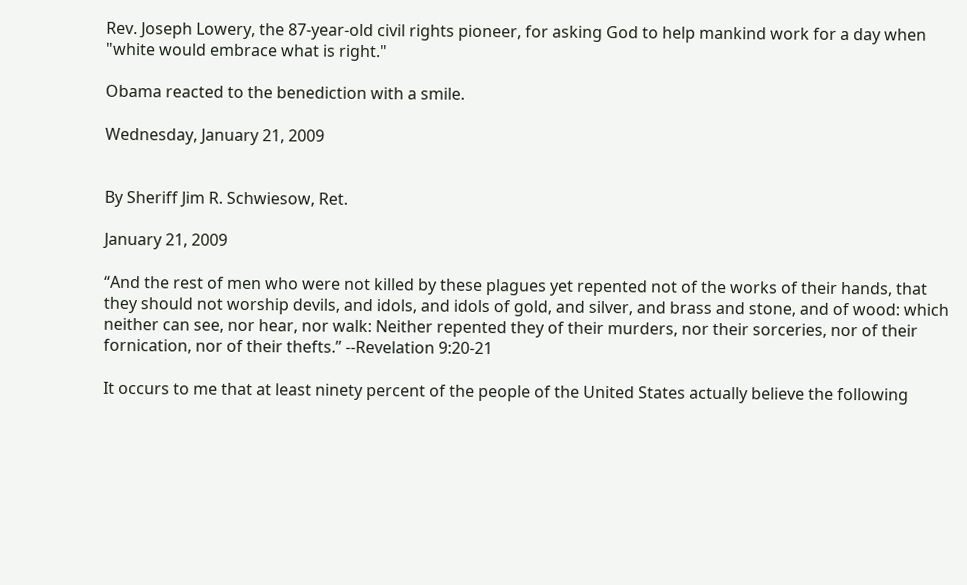Rev. Joseph Lowery, the 87-year-old civil rights pioneer, for asking God to help mankind work for a day when "white would embrace what is right."

Obama reacted to the benediction with a smile.

Wednesday, January 21, 2009


By Sheriff Jim R. Schwiesow, Ret.

January 21, 2009

“And the rest of men who were not killed by these plagues yet repented not of the works of their hands, that they should not worship devils, and idols, and idols of gold, and silver, and brass and stone, and of wood: which neither can see, nor hear, nor walk: Neither repented they of their murders, nor their sorceries, nor of their fornication, nor of their thefts.” --Revelation 9:20-21

It occurs to me that at least ninety percent of the people of the United States actually believe the following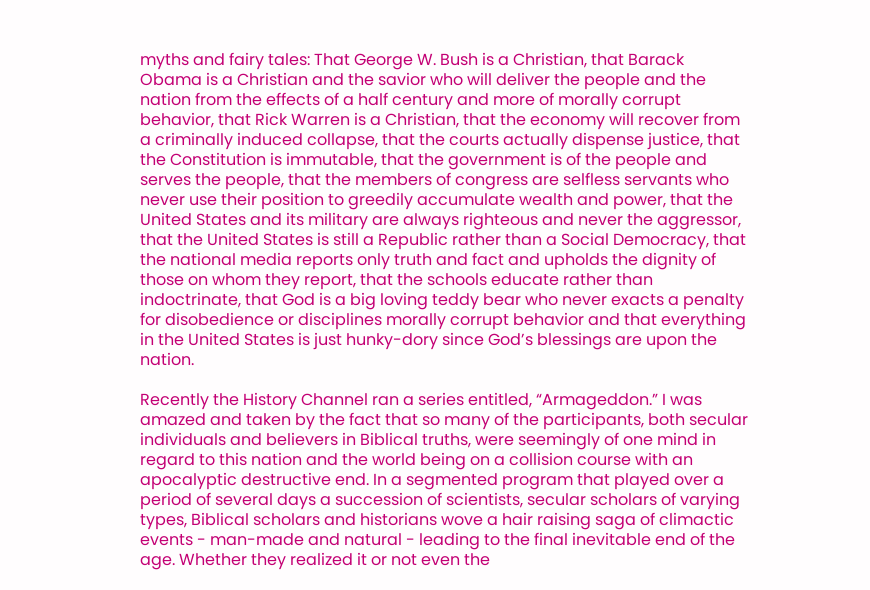myths and fairy tales: That George W. Bush is a Christian, that Barack Obama is a Christian and the savior who will deliver the people and the nation from the effects of a half century and more of morally corrupt behavior, that Rick Warren is a Christian, that the economy will recover from a criminally induced collapse, that the courts actually dispense justice, that the Constitution is immutable, that the government is of the people and serves the people, that the members of congress are selfless servants who never use their position to greedily accumulate wealth and power, that the United States and its military are always righteous and never the aggressor, that the United States is still a Republic rather than a Social Democracy, that the national media reports only truth and fact and upholds the dignity of those on whom they report, that the schools educate rather than indoctrinate, that God is a big loving teddy bear who never exacts a penalty for disobedience or disciplines morally corrupt behavior and that everything in the United States is just hunky-dory since God’s blessings are upon the nation.

Recently the History Channel ran a series entitled, “Armageddon.” I was amazed and taken by the fact that so many of the participants, both secular individuals and believers in Biblical truths, were seemingly of one mind in regard to this nation and the world being on a collision course with an apocalyptic destructive end. In a segmented program that played over a period of several days a succession of scientists, secular scholars of varying types, Biblical scholars and historians wove a hair raising saga of climactic events - man-made and natural - leading to the final inevitable end of the age. Whether they realized it or not even the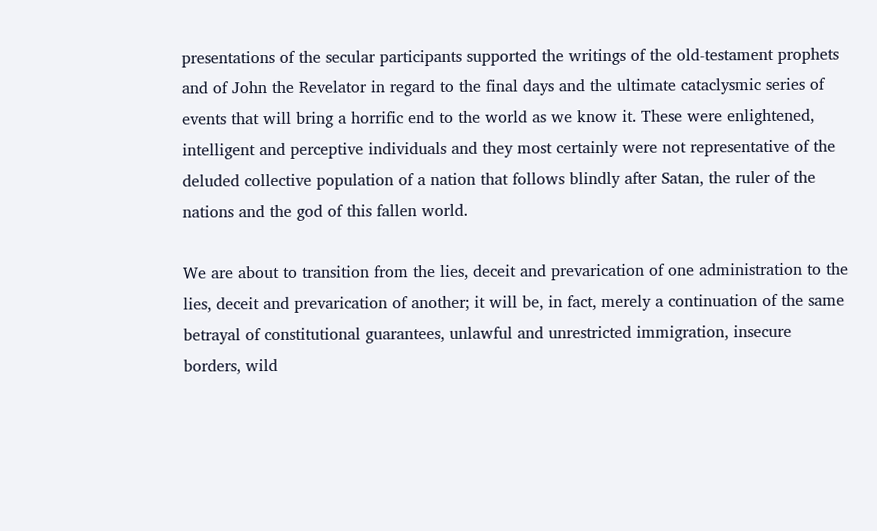presentations of the secular participants supported the writings of the old-testament prophets and of John the Revelator in regard to the final days and the ultimate cataclysmic series of events that will bring a horrific end to the world as we know it. These were enlightened, intelligent and perceptive individuals and they most certainly were not representative of the deluded collective population of a nation that follows blindly after Satan, the ruler of the nations and the god of this fallen world.

We are about to transition from the lies, deceit and prevarication of one administration to the lies, deceit and prevarication of another; it will be, in fact, merely a continuation of the same betrayal of constitutional guarantees, unlawful and unrestricted immigration, insecure borders, wild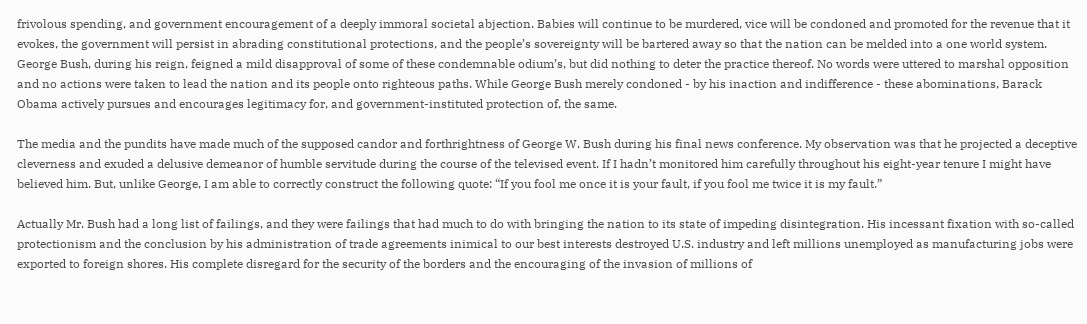frivolous spending, and government encouragement of a deeply immoral societal abjection. Babies will continue to be murdered, vice will be condoned and promoted for the revenue that it evokes, the government will persist in abrading constitutional protections, and the people’s sovereignty will be bartered away so that the nation can be melded into a one world system. George Bush, during his reign, feigned a mild disapproval of some of these condemnable odium’s, but did nothing to deter the practice thereof. No words were uttered to marshal opposition and no actions were taken to lead the nation and its people onto righteous paths. While George Bush merely condoned - by his inaction and indifference - these abominations, Barack Obama actively pursues and encourages legitimacy for, and government-instituted protection of, the same.

The media and the pundits have made much of the supposed candor and forthrightness of George W. Bush during his final news conference. My observation was that he projected a deceptive cleverness and exuded a delusive demeanor of humble servitude during the course of the televised event. If I hadn’t monitored him carefully throughout his eight-year tenure I might have believed him. But, unlike George, I am able to correctly construct the following quote: “If you fool me once it is your fault, if you fool me twice it is my fault.”

Actually Mr. Bush had a long list of failings, and they were failings that had much to do with bringing the nation to its state of impeding disintegration. His incessant fixation with so-called protectionism and the conclusion by his administration of trade agreements inimical to our best interests destroyed U.S. industry and left millions unemployed as manufacturing jobs were exported to foreign shores. His complete disregard for the security of the borders and the encouraging of the invasion of millions of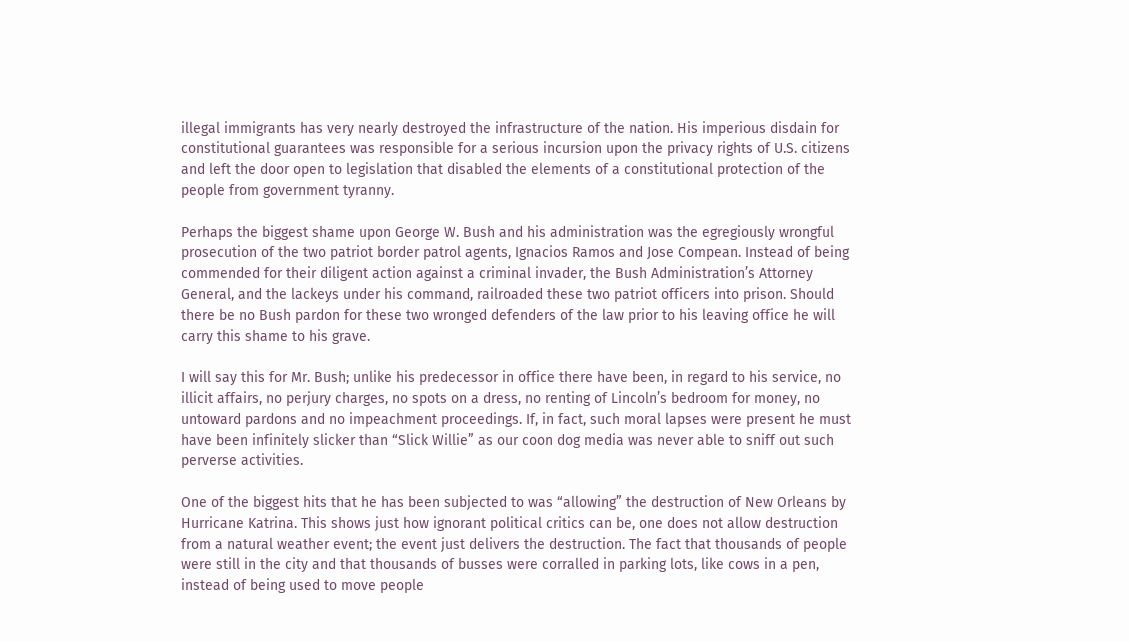illegal immigrants has very nearly destroyed the infrastructure of the nation. His imperious disdain for constitutional guarantees was responsible for a serious incursion upon the privacy rights of U.S. citizens and left the door open to legislation that disabled the elements of a constitutional protection of the people from government tyranny.

Perhaps the biggest shame upon George W. Bush and his administration was the egregiously wrongful prosecution of the two patriot border patrol agents, Ignacios Ramos and Jose Compean. Instead of being commended for their diligent action against a criminal invader, the Bush Administration’s Attorney General, and the lackeys under his command, railroaded these two patriot officers into prison. Should there be no Bush pardon for these two wronged defenders of the law prior to his leaving office he will carry this shame to his grave.

I will say this for Mr. Bush; unlike his predecessor in office there have been, in regard to his service, no illicit affairs, no perjury charges, no spots on a dress, no renting of Lincoln’s bedroom for money, no untoward pardons and no impeachment proceedings. If, in fact, such moral lapses were present he must have been infinitely slicker than “Slick Willie” as our coon dog media was never able to sniff out such perverse activities.

One of the biggest hits that he has been subjected to was “allowing” the destruction of New Orleans by Hurricane Katrina. This shows just how ignorant political critics can be, one does not allow destruction from a natural weather event; the event just delivers the destruction. The fact that thousands of people were still in the city and that thousands of busses were corralled in parking lots, like cows in a pen, instead of being used to move people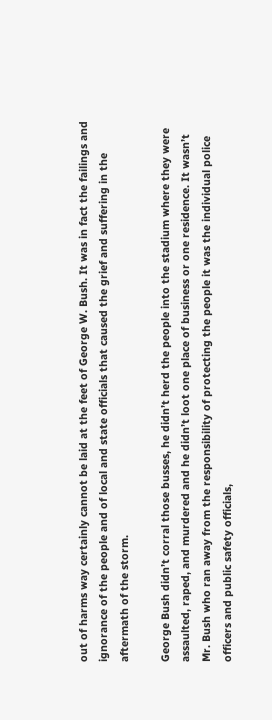out of harms way certainly cannot be laid at the feet of George W. Bush. It was in fact the failings and ignorance of the people and of local and state officials that caused the grief and suffering in the aftermath of the storm.

George Bush didn’t corral those busses, he didn’t herd the people into the stadium where they were assaulted, raped, and murdered and he didn’t loot one place of business or one residence. It wasn’t Mr. Bush who ran away from the responsibility of protecting the people it was the individual police officers and public safety officials,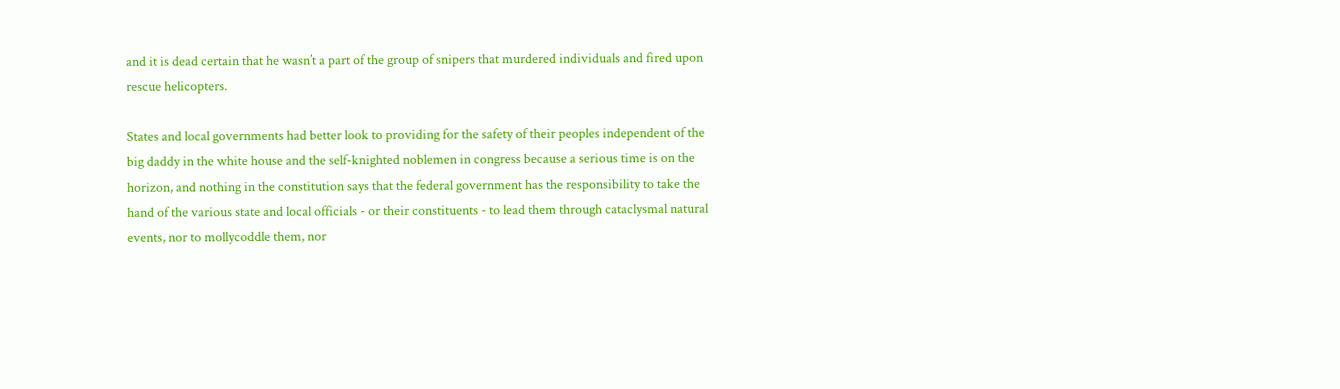and it is dead certain that he wasn’t a part of the group of snipers that murdered individuals and fired upon rescue helicopters.

States and local governments had better look to providing for the safety of their peoples independent of the big daddy in the white house and the self-knighted noblemen in congress because a serious time is on the horizon, and nothing in the constitution says that the federal government has the responsibility to take the hand of the various state and local officials - or their constituents - to lead them through cataclysmal natural events, nor to mollycoddle them, nor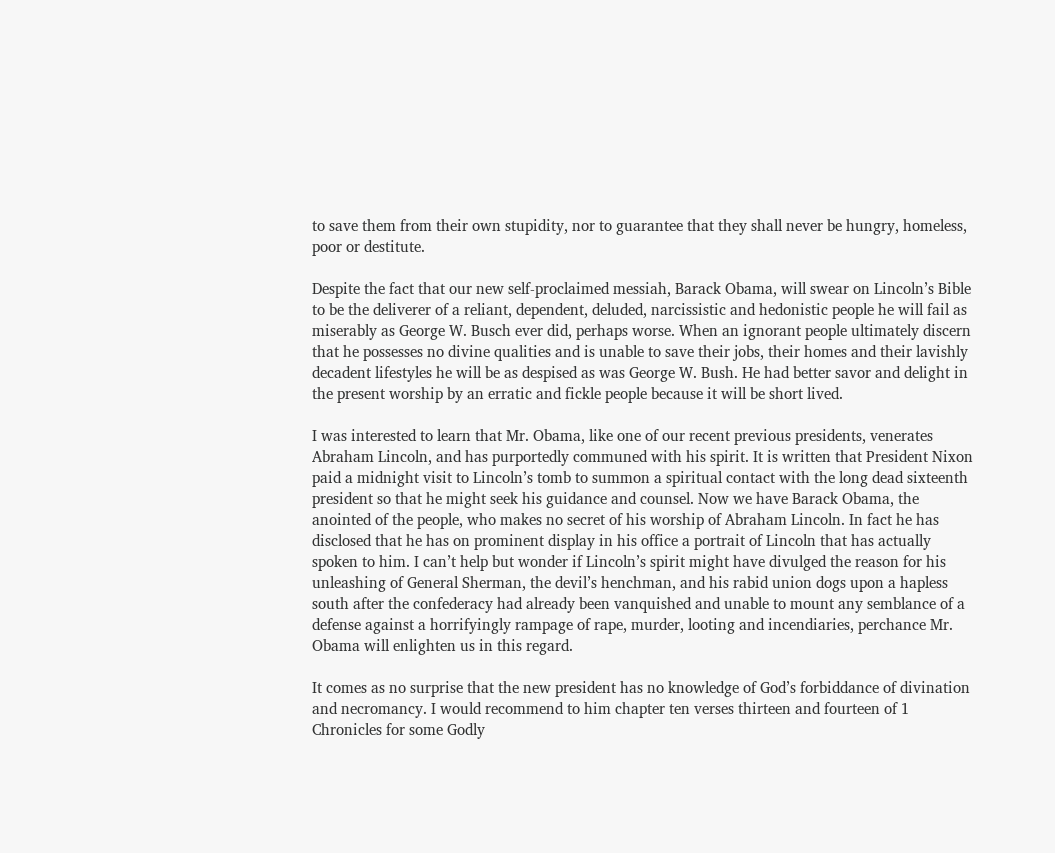to save them from their own stupidity, nor to guarantee that they shall never be hungry, homeless, poor or destitute.

Despite the fact that our new self-proclaimed messiah, Barack Obama, will swear on Lincoln’s Bible to be the deliverer of a reliant, dependent, deluded, narcissistic and hedonistic people he will fail as miserably as George W. Busch ever did, perhaps worse. When an ignorant people ultimately discern that he possesses no divine qualities and is unable to save their jobs, their homes and their lavishly decadent lifestyles he will be as despised as was George W. Bush. He had better savor and delight in the present worship by an erratic and fickle people because it will be short lived.

I was interested to learn that Mr. Obama, like one of our recent previous presidents, venerates Abraham Lincoln, and has purportedly communed with his spirit. It is written that President Nixon paid a midnight visit to Lincoln’s tomb to summon a spiritual contact with the long dead sixteenth president so that he might seek his guidance and counsel. Now we have Barack Obama, the anointed of the people, who makes no secret of his worship of Abraham Lincoln. In fact he has disclosed that he has on prominent display in his office a portrait of Lincoln that has actually spoken to him. I can’t help but wonder if Lincoln’s spirit might have divulged the reason for his unleashing of General Sherman, the devil’s henchman, and his rabid union dogs upon a hapless south after the confederacy had already been vanquished and unable to mount any semblance of a defense against a horrifyingly rampage of rape, murder, looting and incendiaries, perchance Mr. Obama will enlighten us in this regard.

It comes as no surprise that the new president has no knowledge of God’s forbiddance of divination and necromancy. I would recommend to him chapter ten verses thirteen and fourteen of 1 Chronicles for some Godly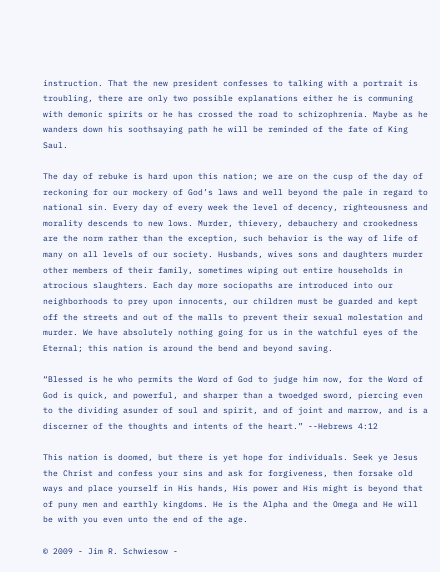instruction. That the new president confesses to talking with a portrait is troubling, there are only two possible explanations either he is communing with demonic spirits or he has crossed the road to schizophrenia. Maybe as he wanders down his soothsaying path he will be reminded of the fate of King Saul.

The day of rebuke is hard upon this nation; we are on the cusp of the day of reckoning for our mockery of God’s laws and well beyond the pale in regard to national sin. Every day of every week the level of decency, righteousness and morality descends to new lows. Murder, thievery, debauchery and crookedness are the norm rather than the exception, such behavior is the way of life of many on all levels of our society. Husbands, wives sons and daughters murder other members of their family, sometimes wiping out entire households in atrocious slaughters. Each day more sociopaths are introduced into our neighborhoods to prey upon innocents, our children must be guarded and kept off the streets and out of the malls to prevent their sexual molestation and murder. We have absolutely nothing going for us in the watchful eyes of the Eternal; this nation is around the bend and beyond saving.

“Blessed is he who permits the Word of God to judge him now, for the Word of God is quick, and powerful, and sharper than a twoedged sword, piercing even to the dividing asunder of soul and spirit, and of joint and marrow, and is a discerner of the thoughts and intents of the heart.” --Hebrews 4:12

This nation is doomed, but there is yet hope for individuals. Seek ye Jesus the Christ and confess your sins and ask for forgiveness, then forsake old ways and place yourself in His hands, His power and His might is beyond that of puny men and earthly kingdoms. He is the Alpha and the Omega and He will be with you even unto the end of the age.

© 2009 - Jim R. Schwiesow -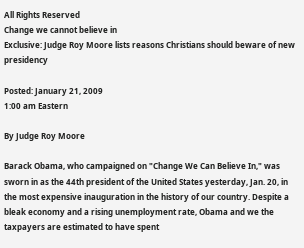All Rights Reserved
Change we cannot believe in
Exclusive: Judge Roy Moore lists reasons Christians should beware of new presidency

Posted: January 21, 2009
1:00 am Eastern

By Judge Roy Moore

Barack Obama, who campaigned on "Change We Can Believe In," was sworn in as the 44th president of the United States yesterday, Jan. 20, in the most expensive inauguration in the history of our country. Despite a bleak economy and a rising unemployment rate, Obama and we the taxpayers are estimated to have spent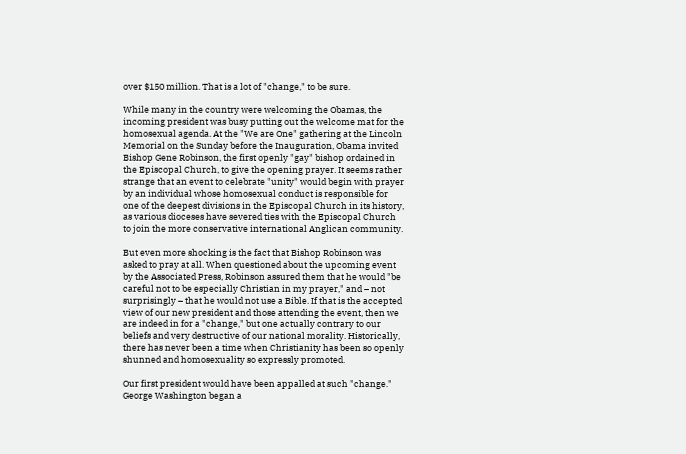over $150 million. That is a lot of "change," to be sure.

While many in the country were welcoming the Obamas, the incoming president was busy putting out the welcome mat for the homosexual agenda. At the "We are One" gathering at the Lincoln Memorial on the Sunday before the Inauguration, Obama invited Bishop Gene Robinson, the first openly "gay" bishop ordained in the Episcopal Church, to give the opening prayer. It seems rather strange that an event to celebrate "unity" would begin with prayer by an individual whose homosexual conduct is responsible for one of the deepest divisions in the Episcopal Church in its history, as various dioceses have severed ties with the Episcopal Church to join the more conservative international Anglican community.

But even more shocking is the fact that Bishop Robinson was asked to pray at all. When questioned about the upcoming event by the Associated Press, Robinson assured them that he would "be careful not to be especially Christian in my prayer," and – not surprisingly – that he would not use a Bible. If that is the accepted view of our new president and those attending the event, then we are indeed in for a "change," but one actually contrary to our beliefs and very destructive of our national morality. Historically, there has never been a time when Christianity has been so openly shunned and homosexuality so expressly promoted.

Our first president would have been appalled at such "change." George Washington began a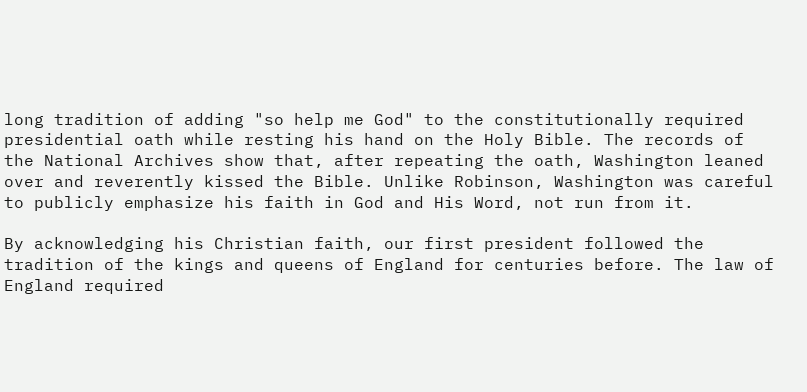long tradition of adding "so help me God" to the constitutionally required presidential oath while resting his hand on the Holy Bible. The records of the National Archives show that, after repeating the oath, Washington leaned over and reverently kissed the Bible. Unlike Robinson, Washington was careful to publicly emphasize his faith in God and His Word, not run from it.

By acknowledging his Christian faith, our first president followed the tradition of the kings and queens of England for centuries before. The law of England required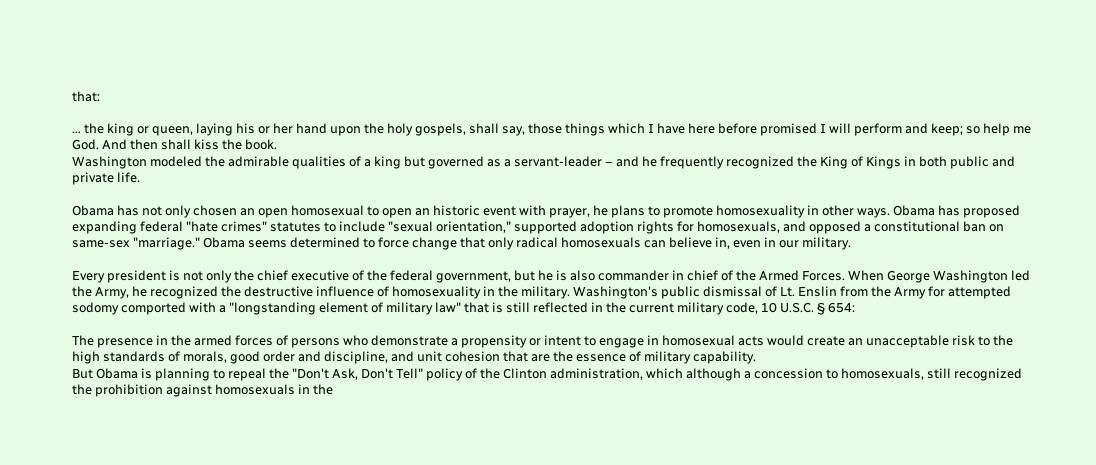that:

… the king or queen, laying his or her hand upon the holy gospels, shall say, those things which I have here before promised I will perform and keep; so help me God. And then shall kiss the book.
Washington modeled the admirable qualities of a king but governed as a servant-leader – and he frequently recognized the King of Kings in both public and private life.

Obama has not only chosen an open homosexual to open an historic event with prayer, he plans to promote homosexuality in other ways. Obama has proposed expanding federal "hate crimes" statutes to include "sexual orientation," supported adoption rights for homosexuals, and opposed a constitutional ban on same-sex "marriage." Obama seems determined to force change that only radical homosexuals can believe in, even in our military.

Every president is not only the chief executive of the federal government, but he is also commander in chief of the Armed Forces. When George Washington led the Army, he recognized the destructive influence of homosexuality in the military. Washington's public dismissal of Lt. Enslin from the Army for attempted sodomy comported with a "longstanding element of military law" that is still reflected in the current military code, 10 U.S.C. § 654:

The presence in the armed forces of persons who demonstrate a propensity or intent to engage in homosexual acts would create an unacceptable risk to the high standards of morals, good order and discipline, and unit cohesion that are the essence of military capability.
But Obama is planning to repeal the "Don't Ask, Don't Tell" policy of the Clinton administration, which although a concession to homosexuals, still recognized the prohibition against homosexuals in the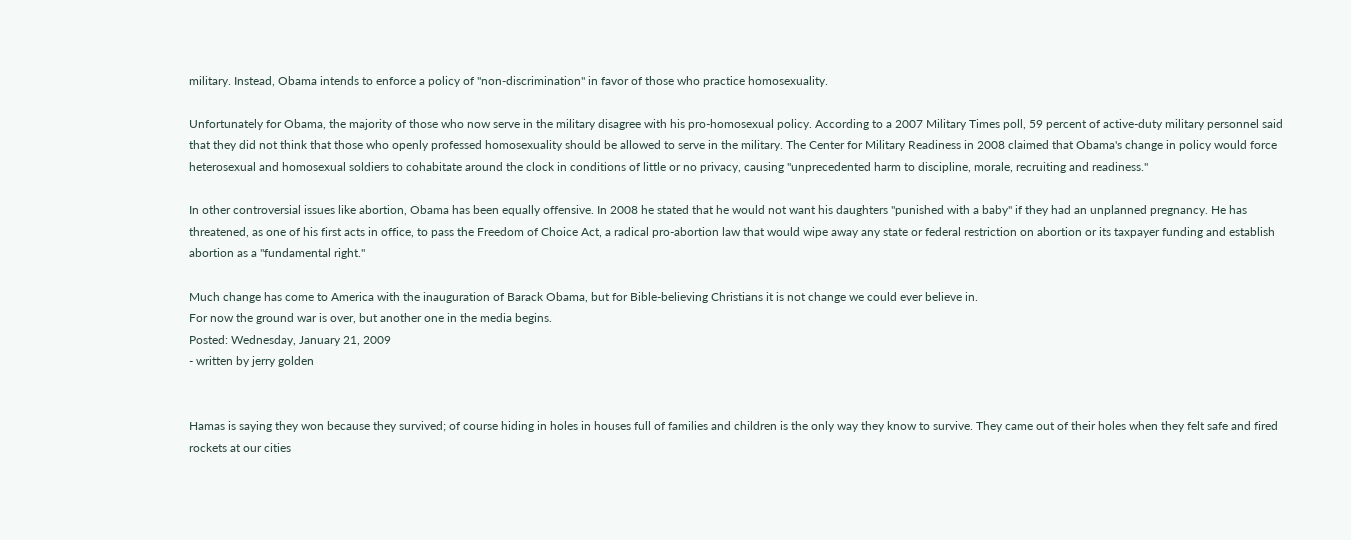military. Instead, Obama intends to enforce a policy of "non-discrimination" in favor of those who practice homosexuality.

Unfortunately for Obama, the majority of those who now serve in the military disagree with his pro-homosexual policy. According to a 2007 Military Times poll, 59 percent of active-duty military personnel said that they did not think that those who openly professed homosexuality should be allowed to serve in the military. The Center for Military Readiness in 2008 claimed that Obama's change in policy would force heterosexual and homosexual soldiers to cohabitate around the clock in conditions of little or no privacy, causing "unprecedented harm to discipline, morale, recruiting and readiness."

In other controversial issues like abortion, Obama has been equally offensive. In 2008 he stated that he would not want his daughters "punished with a baby" if they had an unplanned pregnancy. He has threatened, as one of his first acts in office, to pass the Freedom of Choice Act, a radical pro-abortion law that would wipe away any state or federal restriction on abortion or its taxpayer funding and establish abortion as a "fundamental right."

Much change has come to America with the inauguration of Barack Obama, but for Bible-believing Christians it is not change we could ever believe in.
For now the ground war is over, but another one in the media begins.
Posted: Wednesday, January 21, 2009
- written by jerry golden


Hamas is saying they won because they survived; of course hiding in holes in houses full of families and children is the only way they know to survive. They came out of their holes when they felt safe and fired rockets at our cities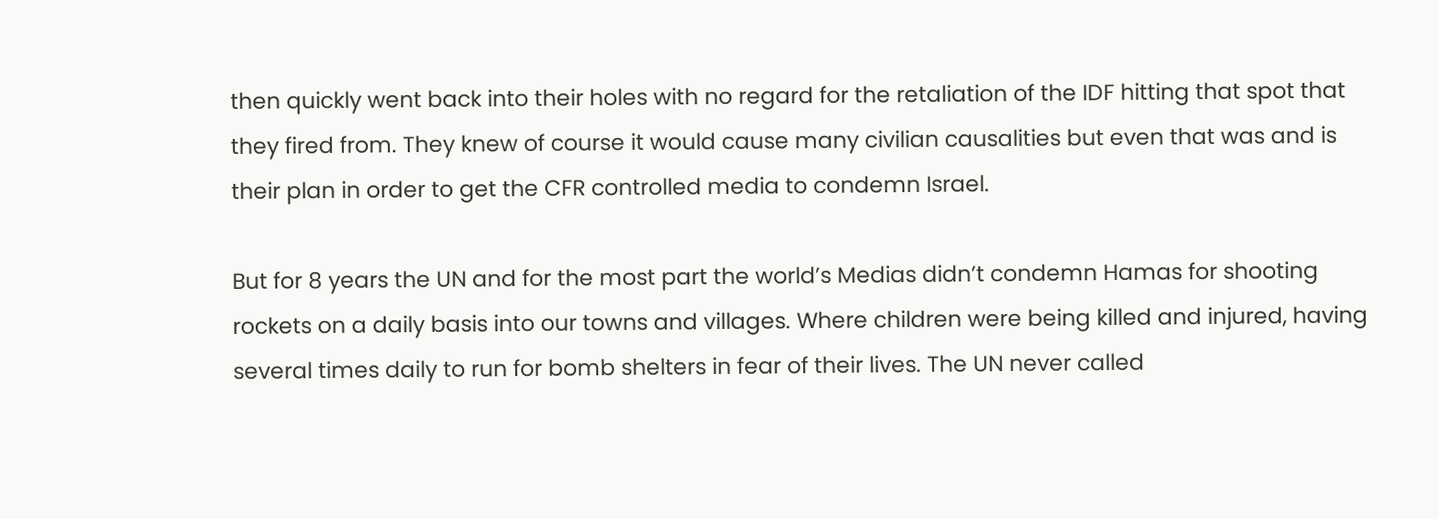then quickly went back into their holes with no regard for the retaliation of the IDF hitting that spot that they fired from. They knew of course it would cause many civilian causalities but even that was and is their plan in order to get the CFR controlled media to condemn Israel.

But for 8 years the UN and for the most part the world’s Medias didn’t condemn Hamas for shooting rockets on a daily basis into our towns and villages. Where children were being killed and injured, having several times daily to run for bomb shelters in fear of their lives. The UN never called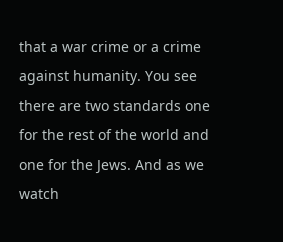that a war crime or a crime against humanity. You see there are two standards one for the rest of the world and one for the Jews. And as we watch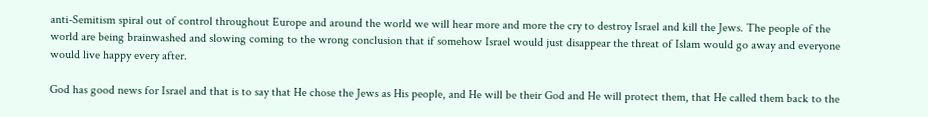anti-Semitism spiral out of control throughout Europe and around the world we will hear more and more the cry to destroy Israel and kill the Jews. The people of the world are being brainwashed and slowing coming to the wrong conclusion that if somehow Israel would just disappear the threat of Islam would go away and everyone would live happy every after.

God has good news for Israel and that is to say that He chose the Jews as His people, and He will be their God and He will protect them, that He called them back to the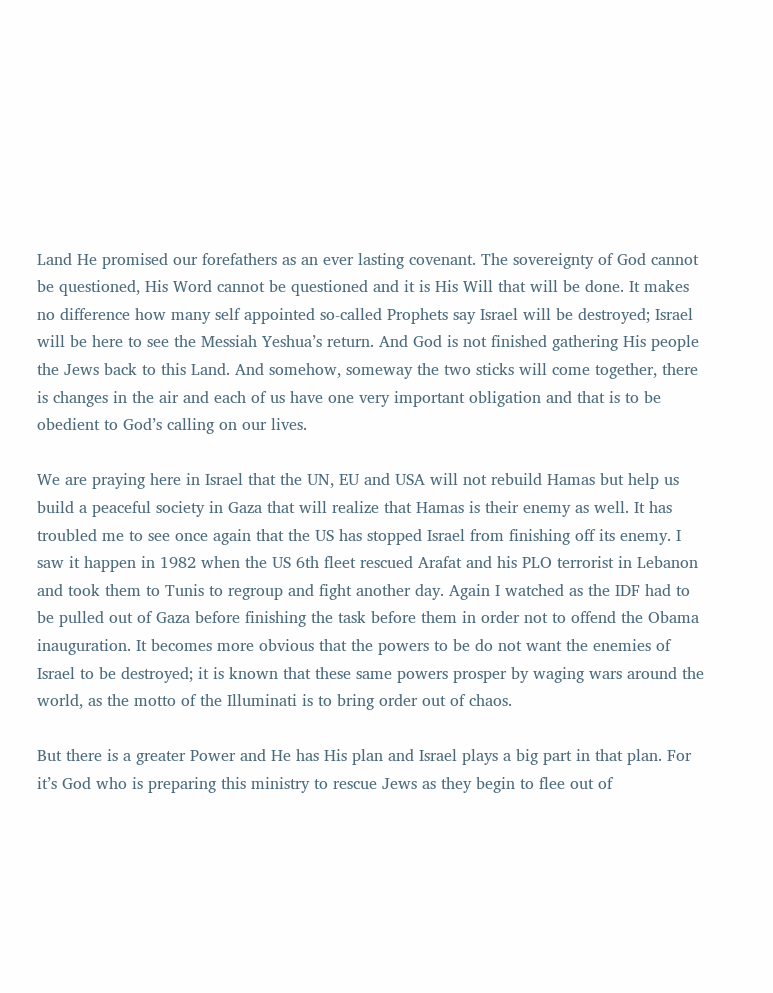Land He promised our forefathers as an ever lasting covenant. The sovereignty of God cannot be questioned, His Word cannot be questioned and it is His Will that will be done. It makes no difference how many self appointed so-called Prophets say Israel will be destroyed; Israel will be here to see the Messiah Yeshua’s return. And God is not finished gathering His people the Jews back to this Land. And somehow, someway the two sticks will come together, there is changes in the air and each of us have one very important obligation and that is to be obedient to God’s calling on our lives.

We are praying here in Israel that the UN, EU and USA will not rebuild Hamas but help us build a peaceful society in Gaza that will realize that Hamas is their enemy as well. It has troubled me to see once again that the US has stopped Israel from finishing off its enemy. I saw it happen in 1982 when the US 6th fleet rescued Arafat and his PLO terrorist in Lebanon and took them to Tunis to regroup and fight another day. Again I watched as the IDF had to be pulled out of Gaza before finishing the task before them in order not to offend the Obama inauguration. It becomes more obvious that the powers to be do not want the enemies of Israel to be destroyed; it is known that these same powers prosper by waging wars around the world, as the motto of the Illuminati is to bring order out of chaos.

But there is a greater Power and He has His plan and Israel plays a big part in that plan. For it’s God who is preparing this ministry to rescue Jews as they begin to flee out of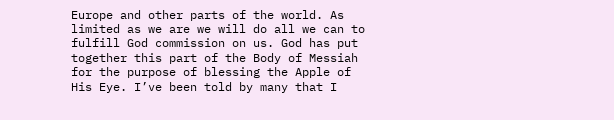Europe and other parts of the world. As limited as we are we will do all we can to fulfill God commission on us. God has put together this part of the Body of Messiah for the purpose of blessing the Apple of His Eye. I’ve been told by many that I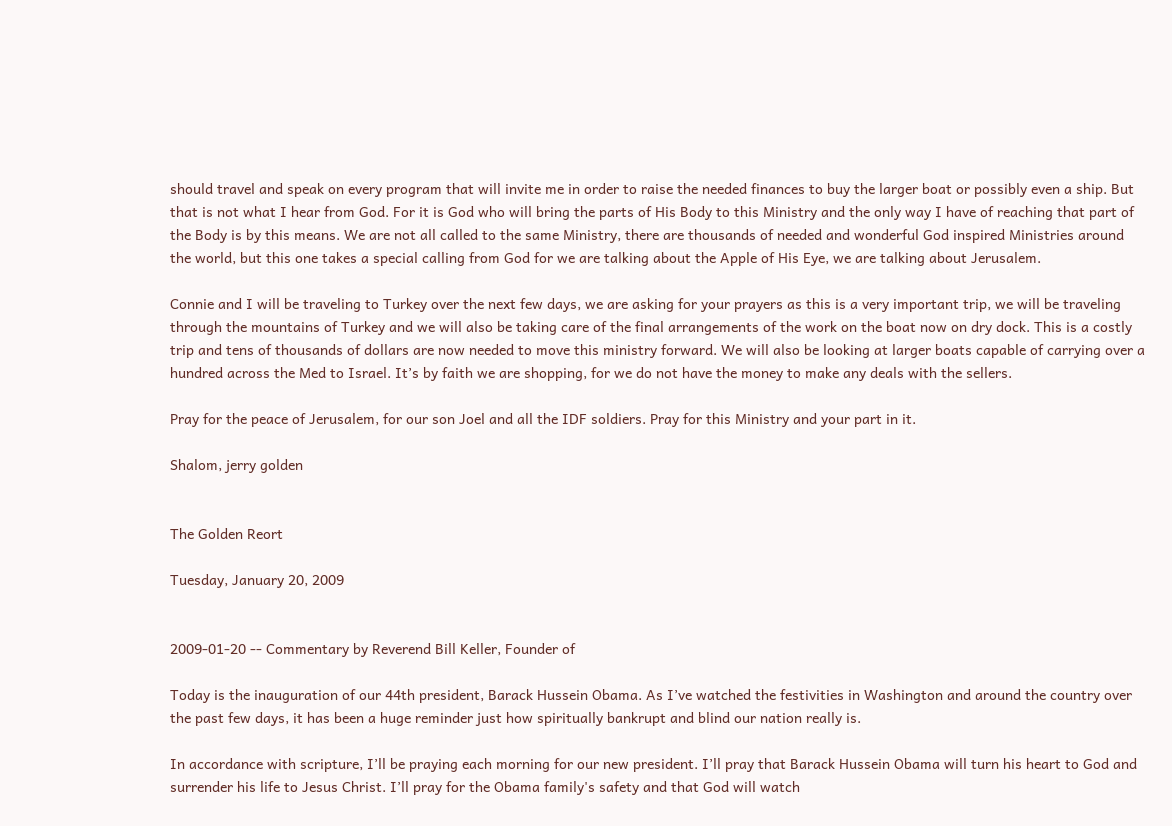should travel and speak on every program that will invite me in order to raise the needed finances to buy the larger boat or possibly even a ship. But that is not what I hear from God. For it is God who will bring the parts of His Body to this Ministry and the only way I have of reaching that part of the Body is by this means. We are not all called to the same Ministry, there are thousands of needed and wonderful God inspired Ministries around the world, but this one takes a special calling from God for we are talking about the Apple of His Eye, we are talking about Jerusalem.

Connie and I will be traveling to Turkey over the next few days, we are asking for your prayers as this is a very important trip, we will be traveling through the mountains of Turkey and we will also be taking care of the final arrangements of the work on the boat now on dry dock. This is a costly trip and tens of thousands of dollars are now needed to move this ministry forward. We will also be looking at larger boats capable of carrying over a hundred across the Med to Israel. It’s by faith we are shopping, for we do not have the money to make any deals with the sellers.

Pray for the peace of Jerusalem, for our son Joel and all the IDF soldiers. Pray for this Ministry and your part in it.

Shalom, jerry golden


The Golden Reort

Tuesday, January 20, 2009


2009-01-20 -- Commentary by Reverend Bill Keller, Founder of

Today is the inauguration of our 44th president, Barack Hussein Obama. As I’ve watched the festivities in Washington and around the country over the past few days, it has been a huge reminder just how spiritually bankrupt and blind our nation really is.

In accordance with scripture, I’ll be praying each morning for our new president. I’ll pray that Barack Hussein Obama will turn his heart to God and surrender his life to Jesus Christ. I’ll pray for the Obama family's safety and that God will watch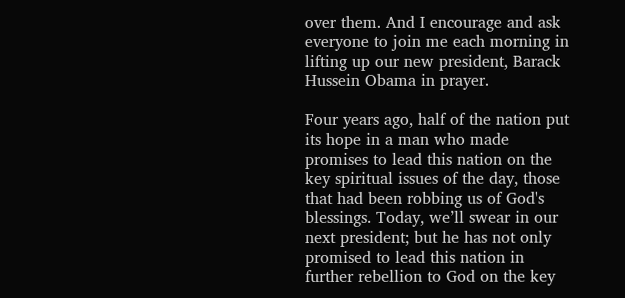over them. And I encourage and ask everyone to join me each morning in lifting up our new president, Barack Hussein Obama in prayer.

Four years ago, half of the nation put its hope in a man who made promises to lead this nation on the key spiritual issues of the day, those that had been robbing us of God's blessings. Today, we’ll swear in our next president; but he has not only promised to lead this nation in further rebellion to God on the key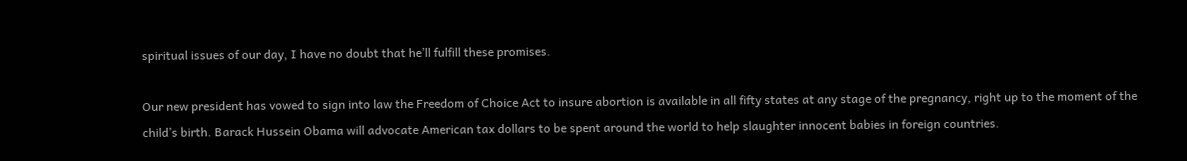spiritual issues of our day, I have no doubt that he’ll fulfill these promises.

Our new president has vowed to sign into law the Freedom of Choice Act to insure abortion is available in all fifty states at any stage of the pregnancy, right up to the moment of the child’s birth. Barack Hussein Obama will advocate American tax dollars to be spent around the world to help slaughter innocent babies in foreign countries.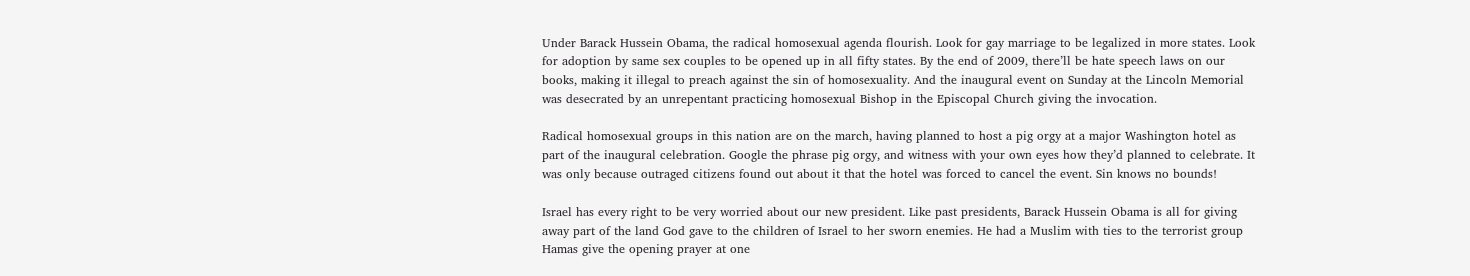Under Barack Hussein Obama, the radical homosexual agenda flourish. Look for gay marriage to be legalized in more states. Look for adoption by same sex couples to be opened up in all fifty states. By the end of 2009, there’ll be hate speech laws on our books, making it illegal to preach against the sin of homosexuality. And the inaugural event on Sunday at the Lincoln Memorial was desecrated by an unrepentant practicing homosexual Bishop in the Episcopal Church giving the invocation.

Radical homosexual groups in this nation are on the march, having planned to host a pig orgy at a major Washington hotel as part of the inaugural celebration. Google the phrase pig orgy, and witness with your own eyes how they’d planned to celebrate. It was only because outraged citizens found out about it that the hotel was forced to cancel the event. Sin knows no bounds!

Israel has every right to be very worried about our new president. Like past presidents, Barack Hussein Obama is all for giving away part of the land God gave to the children of Israel to her sworn enemies. He had a Muslim with ties to the terrorist group Hamas give the opening prayer at one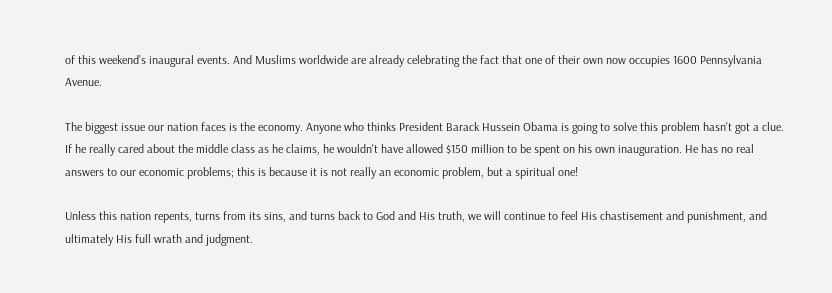of this weekend’s inaugural events. And Muslims worldwide are already celebrating the fact that one of their own now occupies 1600 Pennsylvania Avenue.

The biggest issue our nation faces is the economy. Anyone who thinks President Barack Hussein Obama is going to solve this problem hasn't got a clue. If he really cared about the middle class as he claims, he wouldn't have allowed $150 million to be spent on his own inauguration. He has no real answers to our economic problems; this is because it is not really an economic problem, but a spiritual one!

Unless this nation repents, turns from its sins, and turns back to God and His truth, we will continue to feel His chastisement and punishment, and ultimately His full wrath and judgment.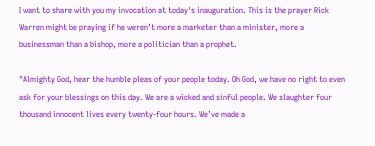I want to share with you my invocation at today's inauguration. This is the prayer Rick Warren might be praying if he weren’t more a marketer than a minister, more a businessman than a bishop, more a politician than a prophet.

"Almighty God, hear the humble pleas of your people today. Oh God, we have no right to even ask for your blessings on this day. We are a wicked and sinful people. We slaughter four thousand innocent lives every twenty-four hours. We’ve made a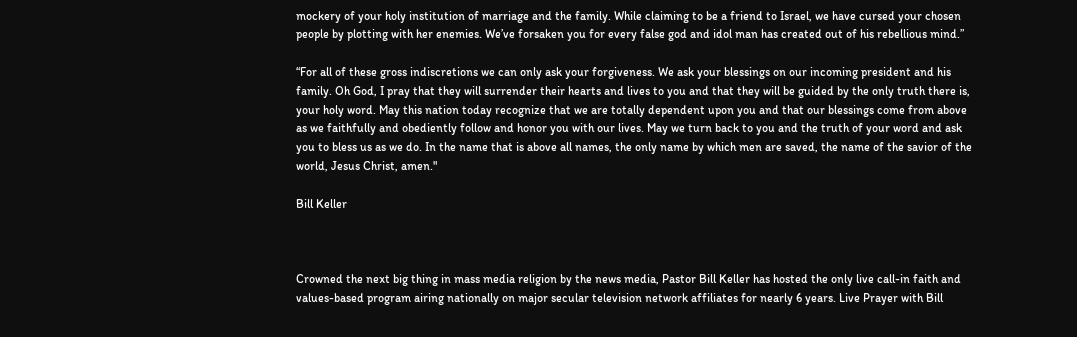mockery of your holy institution of marriage and the family. While claiming to be a friend to Israel, we have cursed your chosen people by plotting with her enemies. We’ve forsaken you for every false god and idol man has created out of his rebellious mind.”

“For all of these gross indiscretions we can only ask your forgiveness. We ask your blessings on our incoming president and his family. Oh God, I pray that they will surrender their hearts and lives to you and that they will be guided by the only truth there is, your holy word. May this nation today recognize that we are totally dependent upon you and that our blessings come from above as we faithfully and obediently follow and honor you with our lives. May we turn back to you and the truth of your word and ask you to bless us as we do. In the name that is above all names, the only name by which men are saved, the name of the savior of the world, Jesus Christ, amen."

Bill Keller



Crowned the next big thing in mass media religion by the news media, Pastor Bill Keller has hosted the only live call-in faith and values-based program airing nationally on major secular television network affiliates for nearly 6 years. Live Prayer with Bill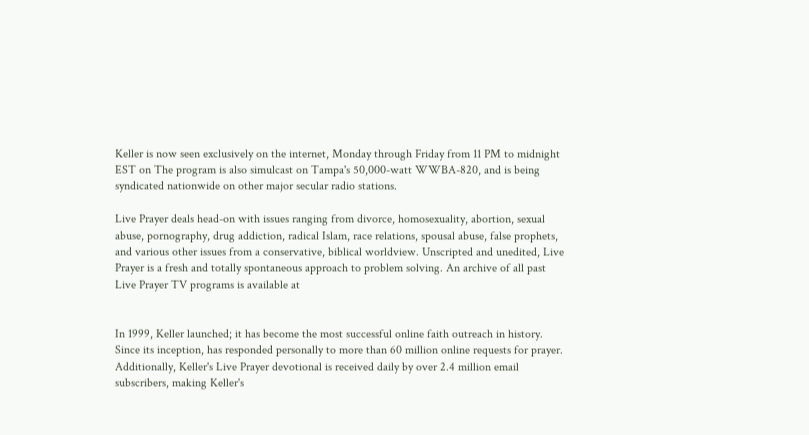Keller is now seen exclusively on the internet, Monday through Friday from 11 PM to midnight EST on The program is also simulcast on Tampa's 50,000-watt WWBA-820, and is being syndicated nationwide on other major secular radio stations.

Live Prayer deals head-on with issues ranging from divorce, homosexuality, abortion, sexual abuse, pornography, drug addiction, radical Islam, race relations, spousal abuse, false prophets, and various other issues from a conservative, biblical worldview. Unscripted and unedited, Live Prayer is a fresh and totally spontaneous approach to problem solving. An archive of all past Live Prayer TV programs is available at


In 1999, Keller launched; it has become the most successful online faith outreach in history. Since its inception, has responded personally to more than 60 million online requests for prayer. Additionally, Keller's Live Prayer devotional is received daily by over 2.4 million email subscribers, making Keller's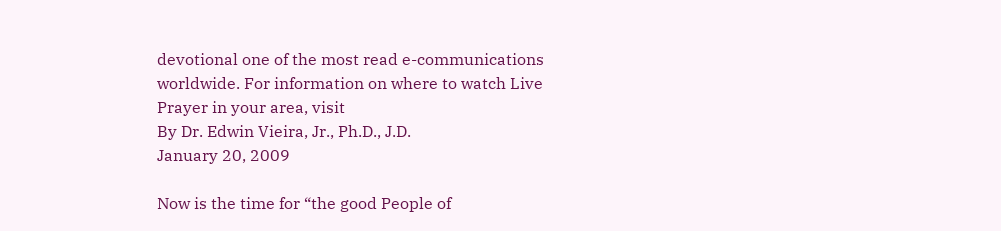devotional one of the most read e-communications worldwide. For information on where to watch Live Prayer in your area, visit
By Dr. Edwin Vieira, Jr., Ph.D., J.D.
January 20, 2009

Now is the time for “the good People of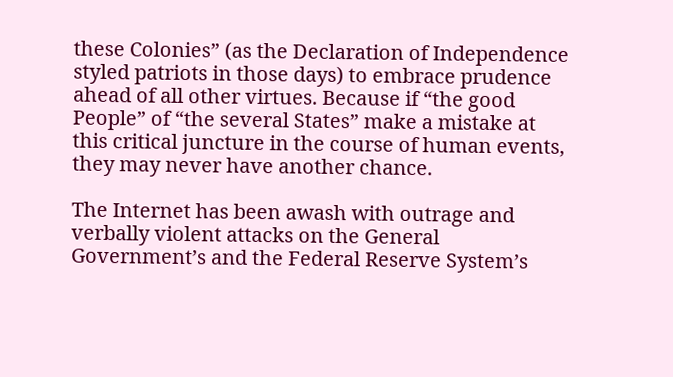these Colonies” (as the Declaration of Independence styled patriots in those days) to embrace prudence ahead of all other virtues. Because if “the good People” of “the several States” make a mistake at this critical juncture in the course of human events, they may never have another chance.

The Internet has been awash with outrage and verbally violent attacks on the General Government’s and the Federal Reserve System’s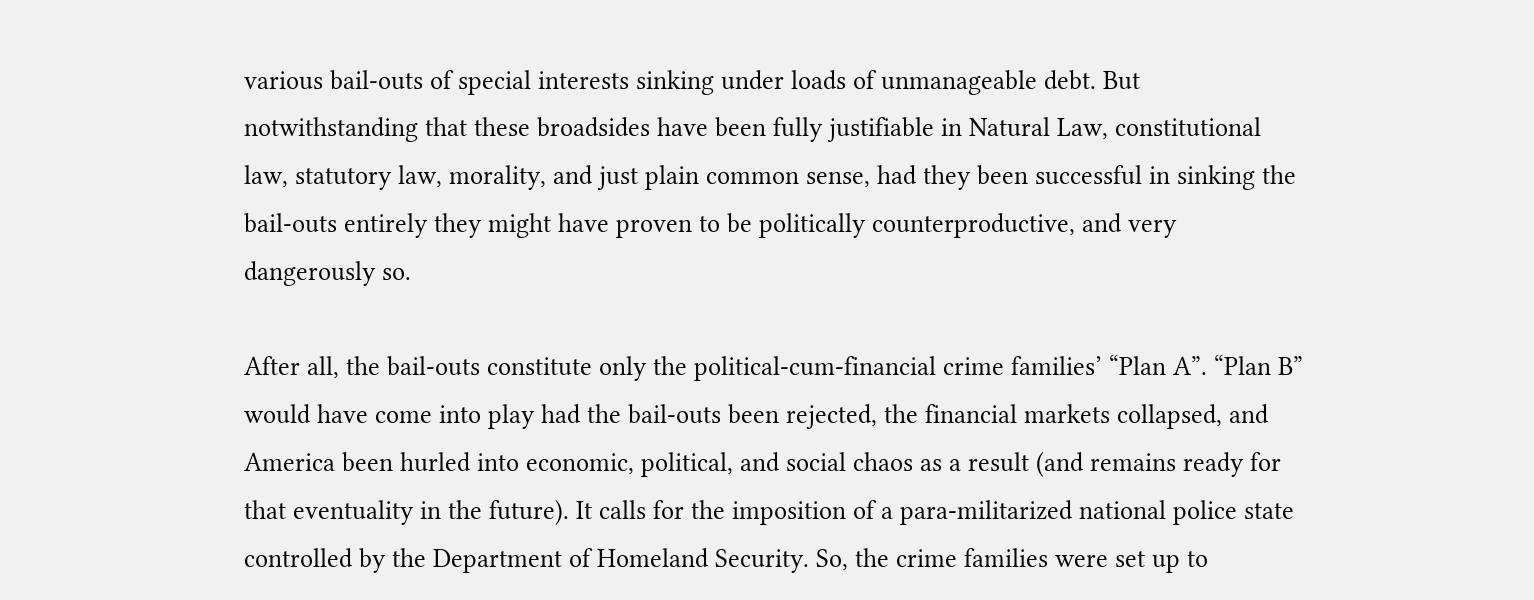various bail-outs of special interests sinking under loads of unmanageable debt. But notwithstanding that these broadsides have been fully justifiable in Natural Law, constitutional law, statutory law, morality, and just plain common sense, had they been successful in sinking the bail-outs entirely they might have proven to be politically counterproductive, and very dangerously so.

After all, the bail-outs constitute only the political-cum-financial crime families’ “Plan A”. “Plan B” would have come into play had the bail-outs been rejected, the financial markets collapsed, and America been hurled into economic, political, and social chaos as a result (and remains ready for that eventuality in the future). It calls for the imposition of a para-militarized national police state controlled by the Department of Homeland Security. So, the crime families were set up to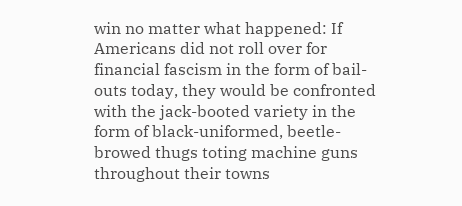win no matter what happened: If Americans did not roll over for financial fascism in the form of bail-outs today, they would be confronted with the jack-booted variety in the form of black-uniformed, beetle-browed thugs toting machine guns throughout their towns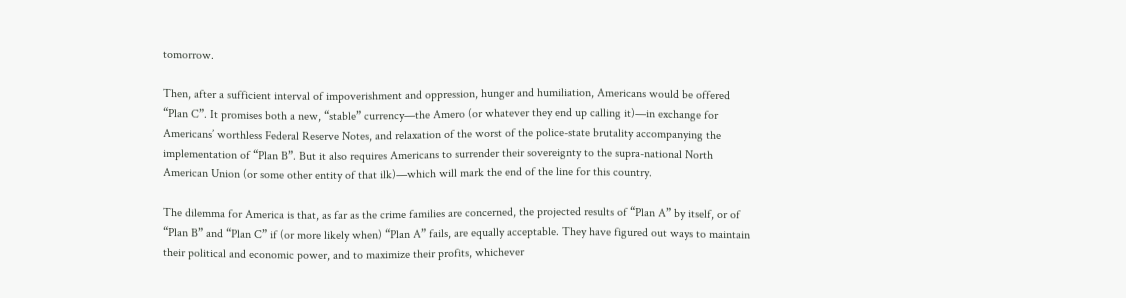tomorrow.

Then, after a sufficient interval of impoverishment and oppression, hunger and humiliation, Americans would be offered “Plan C”. It promises both a new, “stable” currency—the Amero (or whatever they end up calling it)—in exchange for Americans’ worthless Federal Reserve Notes, and relaxation of the worst of the police-state brutality accompanying the implementation of “Plan B”. But it also requires Americans to surrender their sovereignty to the supra-national North American Union (or some other entity of that ilk)—which will mark the end of the line for this country.

The dilemma for America is that, as far as the crime families are concerned, the projected results of “Plan A” by itself, or of “Plan B” and “Plan C” if (or more likely when) “Plan A” fails, are equally acceptable. They have figured out ways to maintain their political and economic power, and to maximize their profits, whichever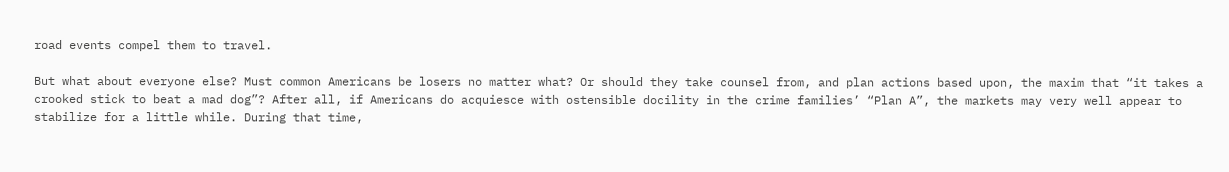road events compel them to travel.

But what about everyone else? Must common Americans be losers no matter what? Or should they take counsel from, and plan actions based upon, the maxim that “it takes a crooked stick to beat a mad dog”? After all, if Americans do acquiesce with ostensible docility in the crime families’ “Plan A”, the markets may very well appear to stabilize for a little while. During that time,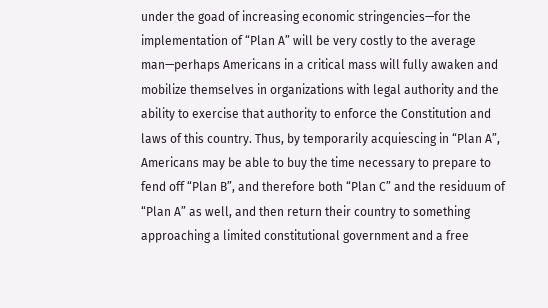under the goad of increasing economic stringencies—for the implementation of “Plan A” will be very costly to the average man—perhaps Americans in a critical mass will fully awaken and mobilize themselves in organizations with legal authority and the ability to exercise that authority to enforce the Constitution and laws of this country. Thus, by temporarily acquiescing in “Plan A”, Americans may be able to buy the time necessary to prepare to fend off “Plan B”, and therefore both “Plan C” and the residuum of “Plan A” as well, and then return their country to something approaching a limited constitutional government and a free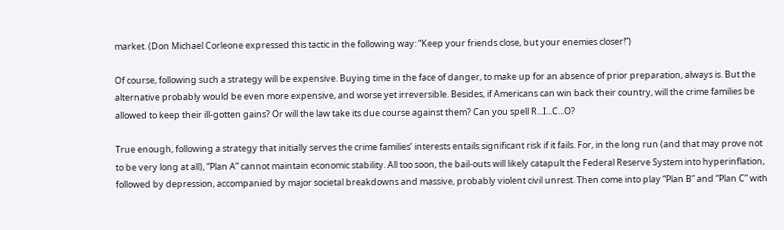market. (Don Michael Corleone expressed this tactic in the following way: “Keep your friends close, but your enemies closer!”)

Of course, following such a strategy will be expensive. Buying time in the face of danger, to make up for an absence of prior preparation, always is. But the alternative probably would be even more expensive, and worse yet irreversible. Besides, if Americans can win back their country, will the crime families be allowed to keep their ill-gotten gains? Or will the law take its due course against them? Can you spell R...I...C...O?

True enough, following a strategy that initially serves the crime families’ interests entails significant risk if it fails. For, in the long run (and that may prove not to be very long at all), “Plan A” cannot maintain economic stability. All too soon, the bail-outs will likely catapult the Federal Reserve System into hyperinflation, followed by depression, accompanied by major societal breakdowns and massive, probably violent civil unrest. Then come into play “Plan B” and “Plan C” with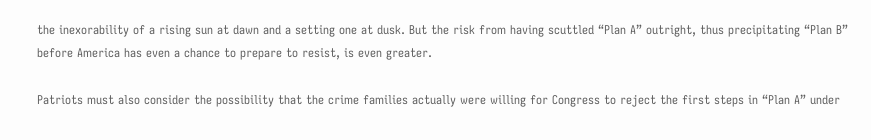the inexorability of a rising sun at dawn and a setting one at dusk. But the risk from having scuttled “Plan A” outright, thus precipitating “Plan B” before America has even a chance to prepare to resist, is even greater.

Patriots must also consider the possibility that the crime families actually were willing for Congress to reject the first steps in “Plan A” under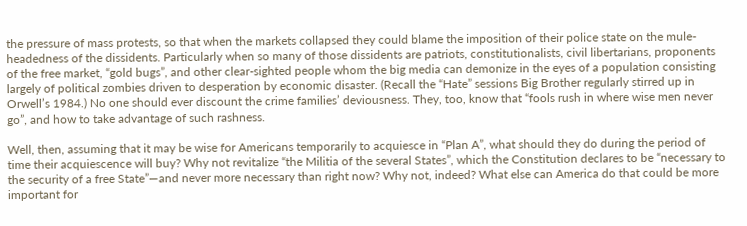the pressure of mass protests, so that when the markets collapsed they could blame the imposition of their police state on the mule-headedness of the dissidents. Particularly when so many of those dissidents are patriots, constitutionalists, civil libertarians, proponents of the free market, “gold bugs”, and other clear-sighted people whom the big media can demonize in the eyes of a population consisting largely of political zombies driven to desperation by economic disaster. (Recall the “Hate” sessions Big Brother regularly stirred up in Orwell’s 1984.) No one should ever discount the crime families’ deviousness. They, too, know that “fools rush in where wise men never go”, and how to take advantage of such rashness.

Well, then, assuming that it may be wise for Americans temporarily to acquiesce in “Plan A”, what should they do during the period of time their acquiescence will buy? Why not revitalize “the Militia of the several States”, which the Constitution declares to be “necessary to the security of a free State”—and never more necessary than right now? Why not, indeed? What else can America do that could be more important for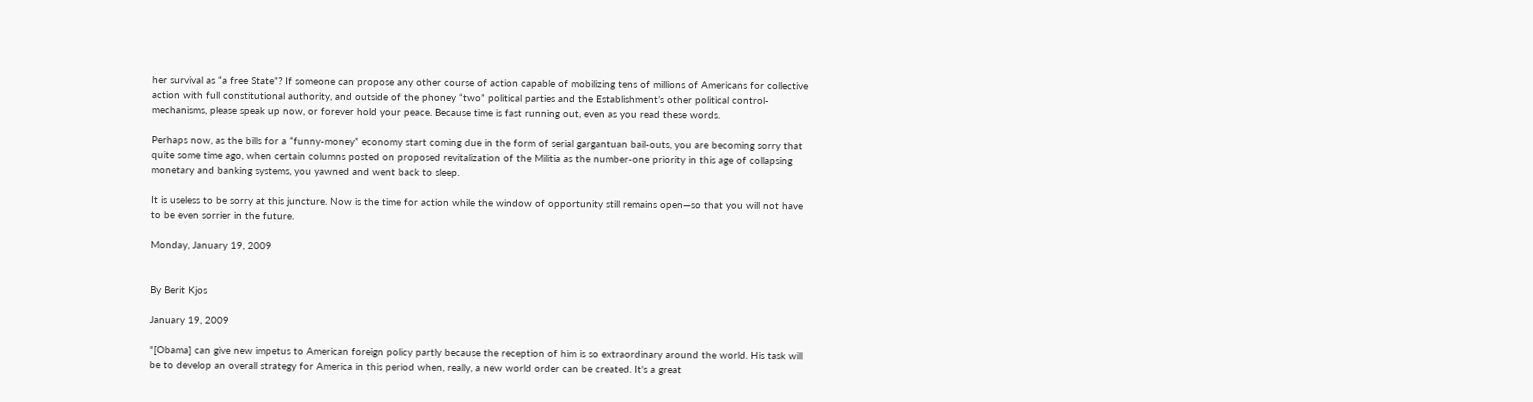her survival as “a free State”? If someone can propose any other course of action capable of mobilizing tens of millions of Americans for collective action with full constitutional authority, and outside of the phoney “two” political parties and the Establishment’s other political control-mechanisms, please speak up now, or forever hold your peace. Because time is fast running out, even as you read these words.

Perhaps now, as the bills for a “funny-money” economy start coming due in the form of serial gargantuan bail-outs, you are becoming sorry that quite some time ago, when certain columns posted on proposed revitalization of the Militia as the number-one priority in this age of collapsing monetary and banking systems, you yawned and went back to sleep.

It is useless to be sorry at this juncture. Now is the time for action while the window of opportunity still remains open—so that you will not have to be even sorrier in the future.

Monday, January 19, 2009


By Berit Kjos

January 19, 2009

"[Obama] can give new impetus to American foreign policy partly because the reception of him is so extraordinary around the world. His task will be to develop an overall strategy for America in this period when, really, a new world order can be created. It's a great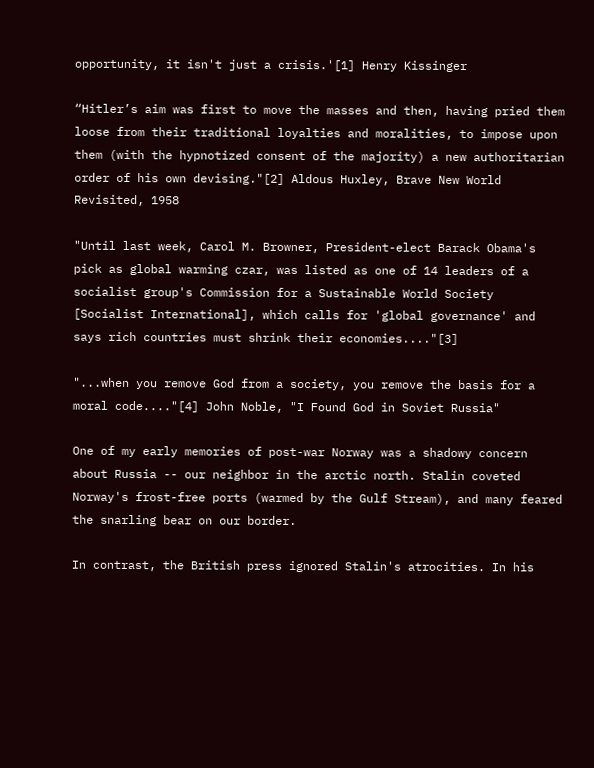opportunity, it isn't just a crisis.'[1] Henry Kissinger

“Hitler’s aim was first to move the masses and then, having pried them loose from their traditional loyalties and moralities, to impose upon them (with the hypnotized consent of the majority) a new authoritarian order of his own devising."[2] Aldous Huxley, Brave New World Revisited, 1958

"Until last week, Carol M. Browner, President-elect Barack Obama's pick as global warming czar, was listed as one of 14 leaders of a socialist group's Commission for a Sustainable World Society [Socialist International], which calls for 'global governance' and says rich countries must shrink their economies...."[3]

"...when you remove God from a society, you remove the basis for a moral code...."[4] John Noble, "I Found God in Soviet Russia"

One of my early memories of post-war Norway was a shadowy concern about Russia -- our neighbor in the arctic north. Stalin coveted Norway's frost-free ports (warmed by the Gulf Stream), and many feared the snarling bear on our border.

In contrast, the British press ignored Stalin's atrocities. In his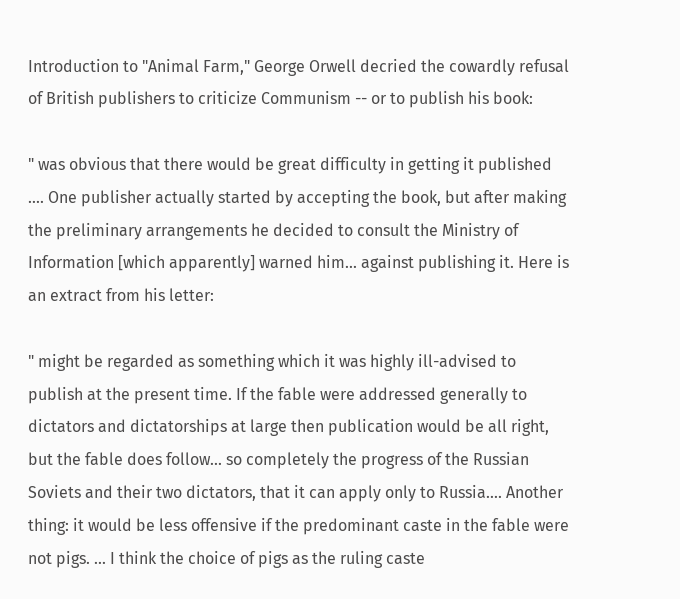Introduction to "Animal Farm," George Orwell decried the cowardly refusal of British publishers to criticize Communism -- or to publish his book:

" was obvious that there would be great difficulty in getting it published .... One publisher actually started by accepting the book, but after making the preliminary arrangements he decided to consult the Ministry of Information [which apparently] warned him... against publishing it. Here is an extract from his letter:

" might be regarded as something which it was highly ill-advised to publish at the present time. If the fable were addressed generally to dictators and dictatorships at large then publication would be all right, but the fable does follow... so completely the progress of the Russian Soviets and their two dictators, that it can apply only to Russia.... Another thing: it would be less offensive if the predominant caste in the fable were not pigs. ... I think the choice of pigs as the ruling caste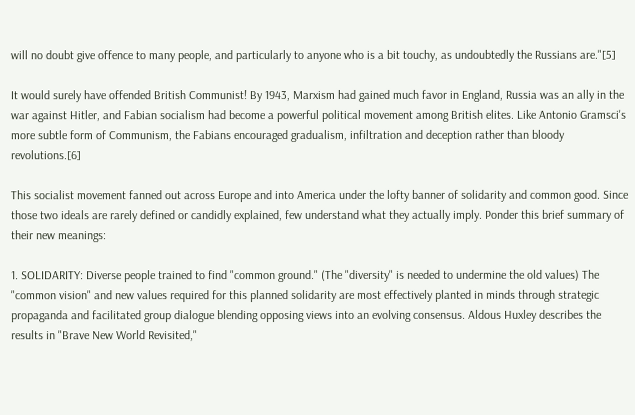will no doubt give offence to many people, and particularly to anyone who is a bit touchy, as undoubtedly the Russians are."[5]

It would surely have offended British Communist! By 1943, Marxism had gained much favor in England, Russia was an ally in the war against Hitler, and Fabian socialism had become a powerful political movement among British elites. Like Antonio Gramsci's more subtle form of Communism, the Fabians encouraged gradualism, infiltration and deception rather than bloody revolutions.[6]

This socialist movement fanned out across Europe and into America under the lofty banner of solidarity and common good. Since those two ideals are rarely defined or candidly explained, few understand what they actually imply. Ponder this brief summary of their new meanings:

1. SOLIDARITY: Diverse people trained to find "common ground." (The "diversity" is needed to undermine the old values) The "common vision" and new values required for this planned solidarity are most effectively planted in minds through strategic propaganda and facilitated group dialogue blending opposing views into an evolving consensus. Aldous Huxley describes the results in "Brave New World Revisited,"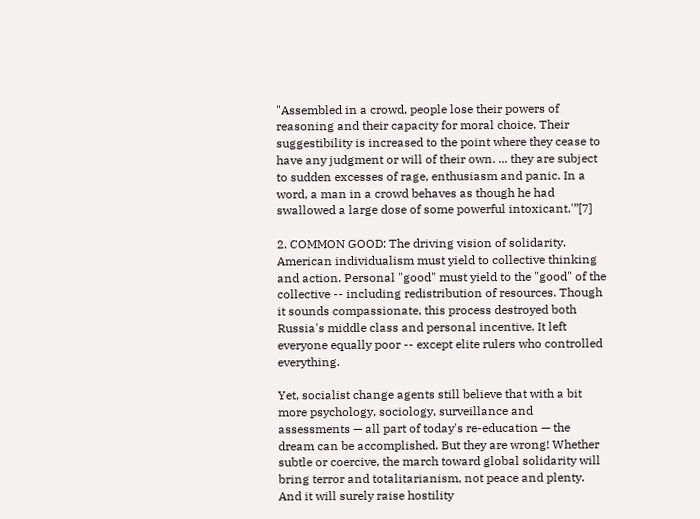"Assembled in a crowd, people lose their powers of reasoning and their capacity for moral choice. Their suggestibility is increased to the point where they cease to have any judgment or will of their own. ... they are subject to sudden excesses of rage, enthusiasm and panic. In a word, a man in a crowd behaves as though he had swallowed a large dose of some powerful intoxicant.'”[7]

2. COMMON GOOD: The driving vision of solidarity. American individualism must yield to collective thinking and action. Personal "good" must yield to the "good" of the collective -- including redistribution of resources. Though it sounds compassionate, this process destroyed both Russia's middle class and personal incentive. It left everyone equally poor -- except elite rulers who controlled everything.

Yet, socialist change agents still believe that with a bit more psychology, sociology, surveillance and assessments — all part of today's re-education — the dream can be accomplished. But they are wrong! Whether subtle or coercive, the march toward global solidarity will bring terror and totalitarianism, not peace and plenty. And it will surely raise hostility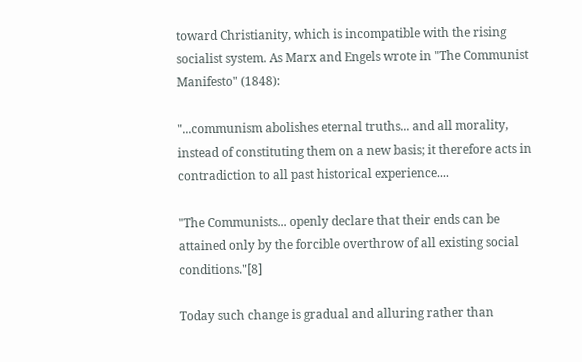toward Christianity, which is incompatible with the rising socialist system. As Marx and Engels wrote in "The Communist Manifesto" (1848):

"...communism abolishes eternal truths... and all morality, instead of constituting them on a new basis; it therefore acts in contradiction to all past historical experience....

"The Communists... openly declare that their ends can be attained only by the forcible overthrow of all existing social conditions."[8]

Today such change is gradual and alluring rather than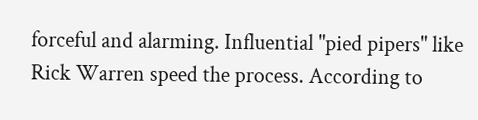forceful and alarming. Influential "pied pipers" like Rick Warren speed the process. According to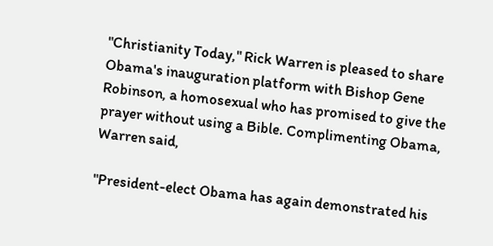"Christianity Today," Rick Warren is pleased to share Obama's inauguration platform with Bishop Gene Robinson, a homosexual who has promised to give the prayer without using a Bible. Complimenting Obama, Warren said,

"President-elect Obama has again demonstrated his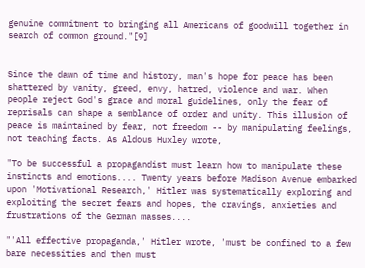genuine commitment to bringing all Americans of goodwill together in search of common ground."[9]


Since the dawn of time and history, man's hope for peace has been shattered by vanity, greed, envy, hatred, violence and war. When people reject God's grace and moral guidelines, only the fear of reprisals can shape a semblance of order and unity. This illusion of peace is maintained by fear, not freedom -- by manipulating feelings, not teaching facts. As Aldous Huxley wrote,

"To be successful a propagandist must learn how to manipulate these instincts and emotions.... Twenty years before Madison Avenue embarked upon 'Motivational Research,' Hitler was systematically exploring and exploiting the secret fears and hopes, the cravings, anxieties and frustrations of the German masses....

"'All effective propaganda,' Hitler wrote, 'must be confined to a few bare necessities and then must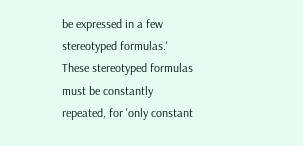be expressed in a few stereotyped formulas.' These stereotyped formulas must be constantly repeated, for 'only constant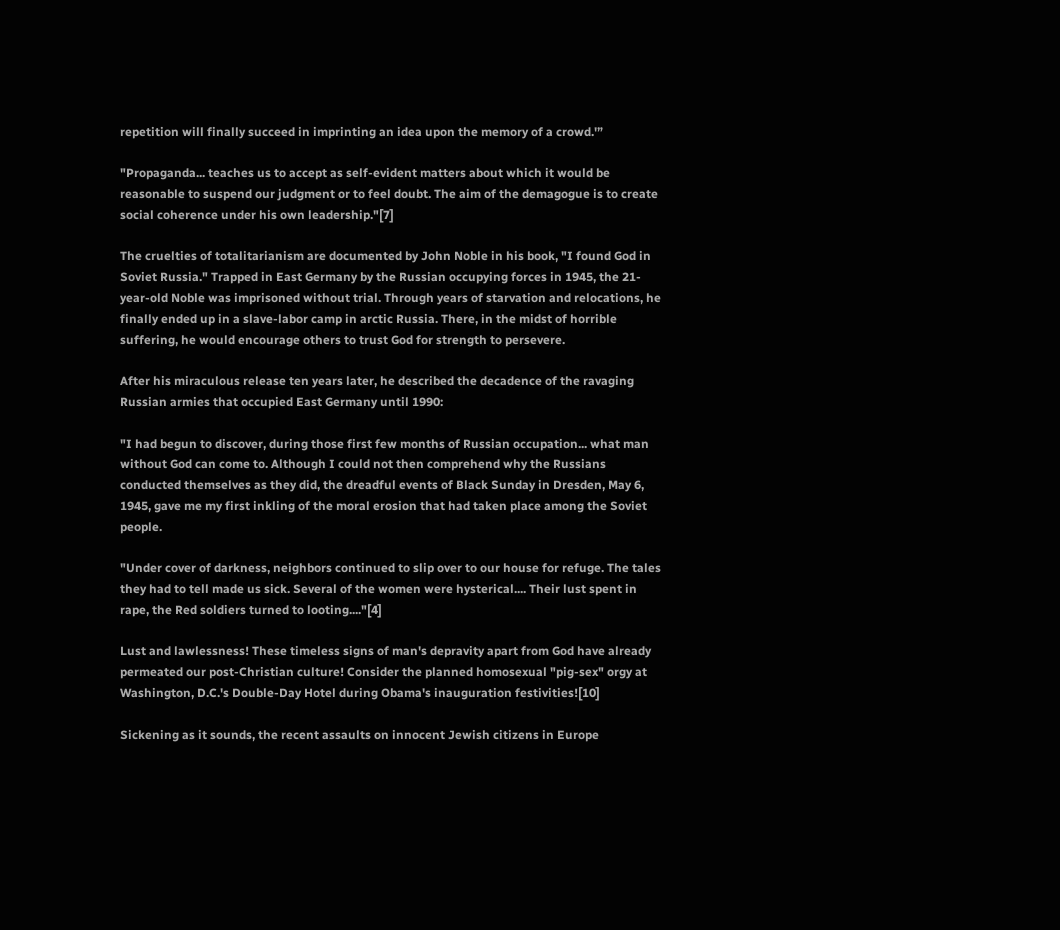repetition will finally succeed in imprinting an idea upon the memory of a crowd.'”

"Propaganda... teaches us to accept as self-evident matters about which it would be reasonable to suspend our judgment or to feel doubt. The aim of the demagogue is to create social coherence under his own leadership."[7]

The cruelties of totalitarianism are documented by John Noble in his book, "I found God in Soviet Russia." Trapped in East Germany by the Russian occupying forces in 1945, the 21-year-old Noble was imprisoned without trial. Through years of starvation and relocations, he finally ended up in a slave-labor camp in arctic Russia. There, in the midst of horrible suffering, he would encourage others to trust God for strength to persevere.

After his miraculous release ten years later, he described the decadence of the ravaging Russian armies that occupied East Germany until 1990:

"I had begun to discover, during those first few months of Russian occupation... what man without God can come to. Although I could not then comprehend why the Russians conducted themselves as they did, the dreadful events of Black Sunday in Dresden, May 6, 1945, gave me my first inkling of the moral erosion that had taken place among the Soviet people.

"Under cover of darkness, neighbors continued to slip over to our house for refuge. The tales they had to tell made us sick. Several of the women were hysterical.... Their lust spent in rape, the Red soldiers turned to looting...."[4]

Lust and lawlessness! These timeless signs of man's depravity apart from God have already permeated our post-Christian culture! Consider the planned homosexual "pig-sex" orgy at Washington, D.C.'s Double-Day Hotel during Obama's inauguration festivities![10]

Sickening as it sounds, the recent assaults on innocent Jewish citizens in Europe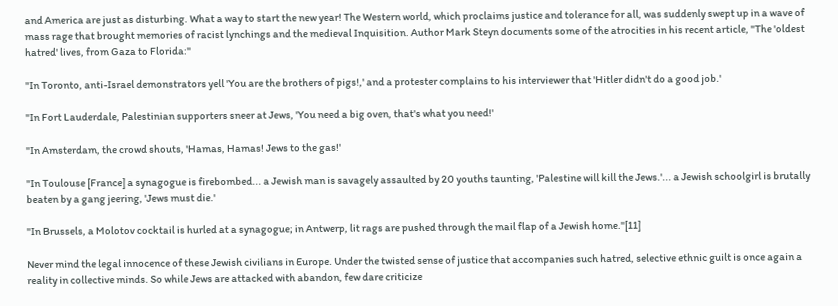and America are just as disturbing. What a way to start the new year! The Western world, which proclaims justice and tolerance for all, was suddenly swept up in a wave of mass rage that brought memories of racist lynchings and the medieval Inquisition. Author Mark Steyn documents some of the atrocities in his recent article, "The 'oldest hatred' lives, from Gaza to Florida:"

"In Toronto, anti-Israel demonstrators yell 'You are the brothers of pigs!,' and a protester complains to his interviewer that 'Hitler didn't do a good job.'

"In Fort Lauderdale, Palestinian supporters sneer at Jews, 'You need a big oven, that's what you need!'

"In Amsterdam, the crowd shouts, 'Hamas, Hamas! Jews to the gas!'

"In Toulouse [France] a synagogue is firebombed... a Jewish man is savagely assaulted by 20 youths taunting, 'Palestine will kill the Jews.'... a Jewish schoolgirl is brutally beaten by a gang jeering, 'Jews must die.'

"In Brussels, a Molotov cocktail is hurled at a synagogue; in Antwerp, lit rags are pushed through the mail flap of a Jewish home."[11]

Never mind the legal innocence of these Jewish civilians in Europe. Under the twisted sense of justice that accompanies such hatred, selective ethnic guilt is once again a reality in collective minds. So while Jews are attacked with abandon, few dare criticize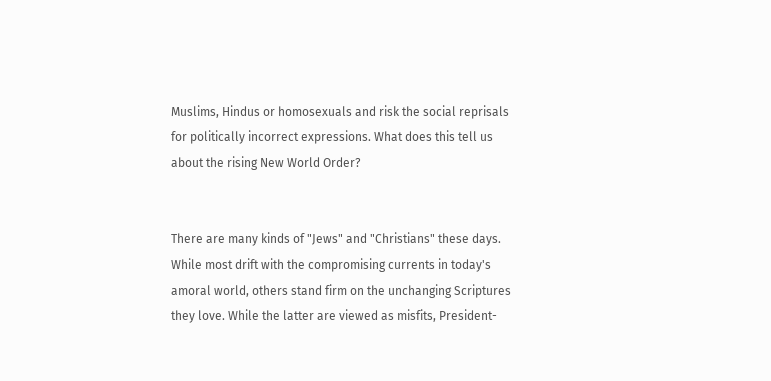Muslims, Hindus or homosexuals and risk the social reprisals for politically incorrect expressions. What does this tell us about the rising New World Order?


There are many kinds of "Jews" and "Christians" these days. While most drift with the compromising currents in today's amoral world, others stand firm on the unchanging Scriptures they love. While the latter are viewed as misfits, President-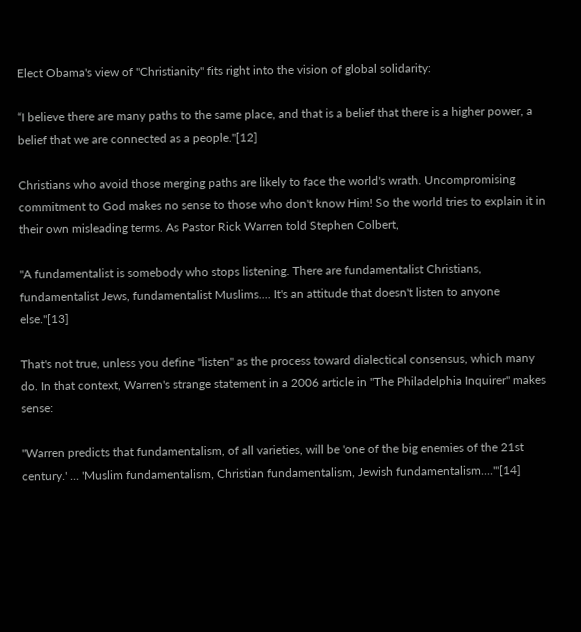Elect Obama's view of "Christianity" fits right into the vision of global solidarity:

“I believe there are many paths to the same place, and that is a belief that there is a higher power, a belief that we are connected as a people."[12]

Christians who avoid those merging paths are likely to face the world's wrath. Uncompromising commitment to God makes no sense to those who don't know Him! So the world tries to explain it in their own misleading terms. As Pastor Rick Warren told Stephen Colbert,

"A fundamentalist is somebody who stops listening. There are fundamentalist Christians, fundamentalist Jews, fundamentalist Muslims.... It's an attitude that doesn't listen to anyone else."[13]

That's not true, unless you define "listen" as the process toward dialectical consensus, which many do. In that context, Warren's strange statement in a 2006 article in "The Philadelphia Inquirer" makes sense:

"Warren predicts that fundamentalism, of all varieties, will be 'one of the big enemies of the 21st century.' ... 'Muslim fundamentalism, Christian fundamentalism, Jewish fundamentalism....'"[14]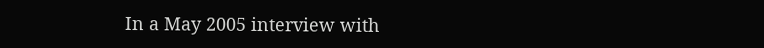In a May 2005 interview with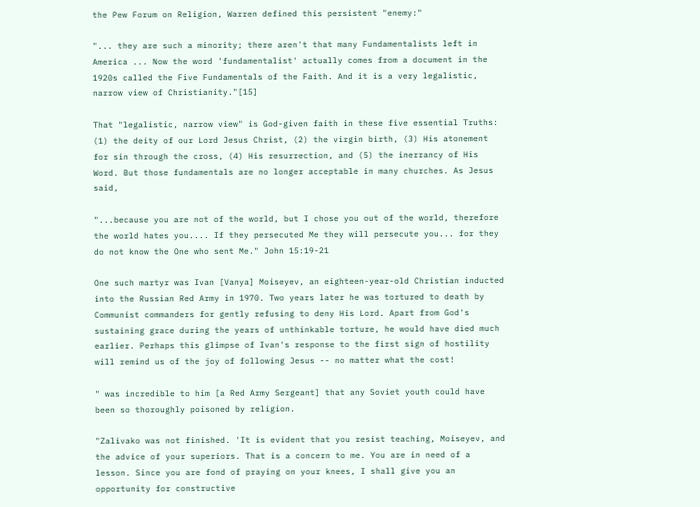the Pew Forum on Religion, Warren defined this persistent "enemy:"

"... they are such a minority; there aren't that many Fundamentalists left in America ... Now the word 'fundamentalist' actually comes from a document in the 1920s called the Five Fundamentals of the Faith. And it is a very legalistic, narrow view of Christianity."[15]

That "legalistic, narrow view" is God-given faith in these five essential Truths: (1) the deity of our Lord Jesus Christ, (2) the virgin birth, (3) His atonement for sin through the cross, (4) His resurrection, and (5) the inerrancy of His Word. But those fundamentals are no longer acceptable in many churches. As Jesus said,

"...because you are not of the world, but I chose you out of the world, therefore the world hates you.... If they persecuted Me they will persecute you... for they do not know the One who sent Me." John 15:19-21

One such martyr was Ivan [Vanya] Moiseyev, an eighteen-year-old Christian inducted into the Russian Red Army in 1970. Two years later he was tortured to death by Communist commanders for gently refusing to deny His Lord. Apart from God's sustaining grace during the years of unthinkable torture, he would have died much earlier. Perhaps this glimpse of Ivan's response to the first sign of hostility will remind us of the joy of following Jesus -- no matter what the cost!

" was incredible to him [a Red Army Sergeant] that any Soviet youth could have been so thoroughly poisoned by religion.

"Zalivako was not finished. 'It is evident that you resist teaching, Moiseyev, and the advice of your superiors. That is a concern to me. You are in need of a lesson. Since you are fond of praying on your knees, I shall give you an opportunity for constructive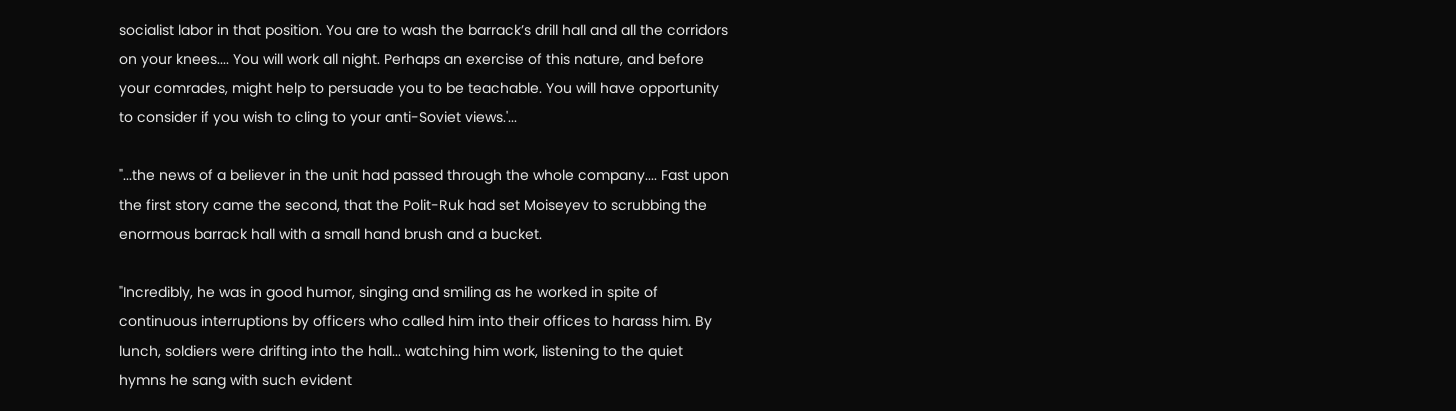socialist labor in that position. You are to wash the barrack’s drill hall and all the corridors on your knees.... You will work all night. Perhaps an exercise of this nature, and before your comrades, might help to persuade you to be teachable. You will have opportunity to consider if you wish to cling to your anti-Soviet views.'...

"...the news of a believer in the unit had passed through the whole company.... Fast upon the first story came the second, that the Polit-Ruk had set Moiseyev to scrubbing the enormous barrack hall with a small hand brush and a bucket.

"Incredibly, he was in good humor, singing and smiling as he worked in spite of continuous interruptions by officers who called him into their offices to harass him. By lunch, soldiers were drifting into the hall... watching him work, listening to the quiet hymns he sang with such evident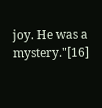joy. He was a mystery."[16]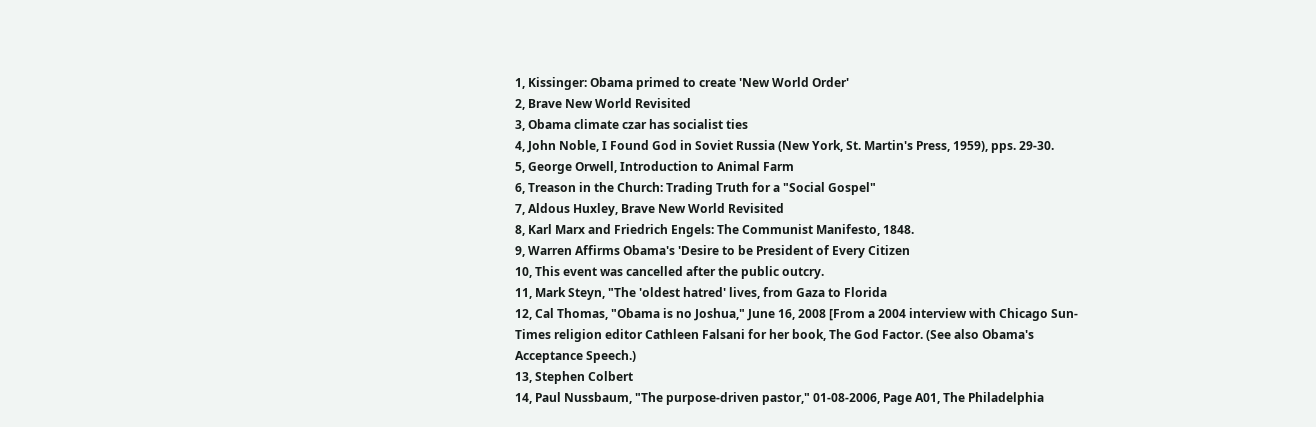1, Kissinger: Obama primed to create 'New World Order'
2, Brave New World Revisited
3, Obama climate czar has socialist ties
4, John Noble, I Found God in Soviet Russia (New York, St. Martin's Press, 1959), pps. 29-30.
5, George Orwell, Introduction to Animal Farm
6, Treason in the Church: Trading Truth for a "Social Gospel"
7, Aldous Huxley, Brave New World Revisited
8, Karl Marx and Friedrich Engels: The Communist Manifesto, 1848.
9, Warren Affirms Obama's 'Desire to be President of Every Citizen
10, This event was cancelled after the public outcry.
11, Mark Steyn, "The 'oldest hatred' lives, from Gaza to Florida
12, Cal Thomas, "Obama is no Joshua," June 16, 2008 [From a 2004 interview with Chicago Sun-Times religion editor Cathleen Falsani for her book, The God Factor. (See also Obama's Acceptance Speech.)
13, Stephen Colbert
14, Paul Nussbaum, "The purpose-driven pastor," 01-08-2006, Page A01, The Philadelphia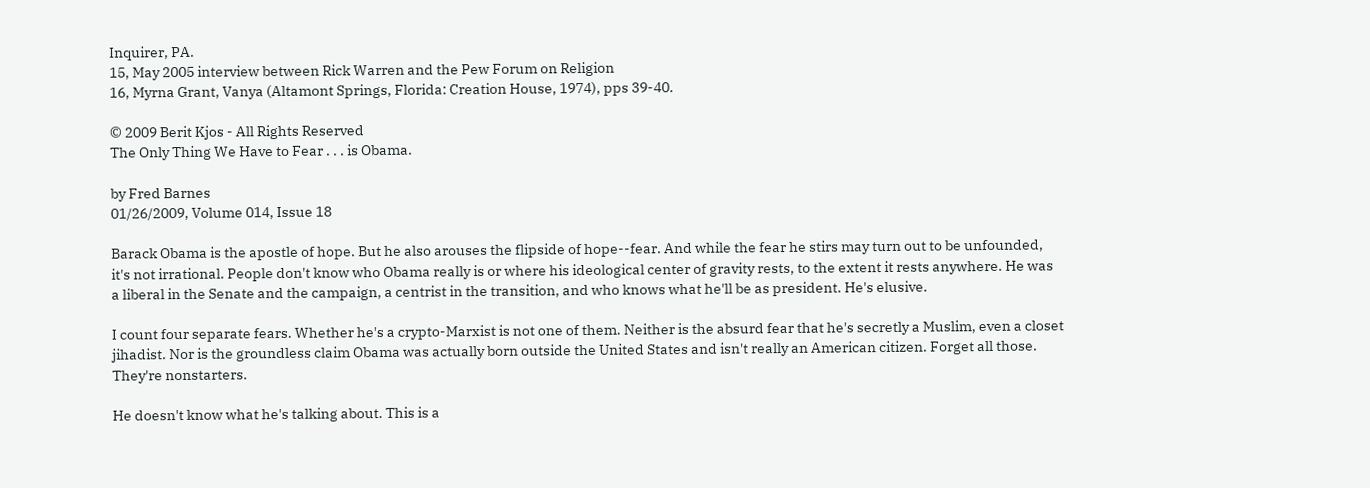Inquirer, PA.
15, May 2005 interview between Rick Warren and the Pew Forum on Religion
16, Myrna Grant, Vanya (Altamont Springs, Florida: Creation House, 1974), pps 39-40.

© 2009 Berit Kjos - All Rights Reserved
The Only Thing We Have to Fear . . . is Obama.

by Fred Barnes
01/26/2009, Volume 014, Issue 18

Barack Obama is the apostle of hope. But he also arouses the flipside of hope--fear. And while the fear he stirs may turn out to be unfounded, it's not irrational. People don't know who Obama really is or where his ideological center of gravity rests, to the extent it rests anywhere. He was a liberal in the Senate and the campaign, a centrist in the transition, and who knows what he'll be as president. He's elusive.

I count four separate fears. Whether he's a crypto-Marxist is not one of them. Neither is the absurd fear that he's secretly a Muslim, even a closet jihadist. Nor is the groundless claim Obama was actually born outside the United States and isn't really an American citizen. Forget all those. They're nonstarters.

He doesn't know what he's talking about. This is a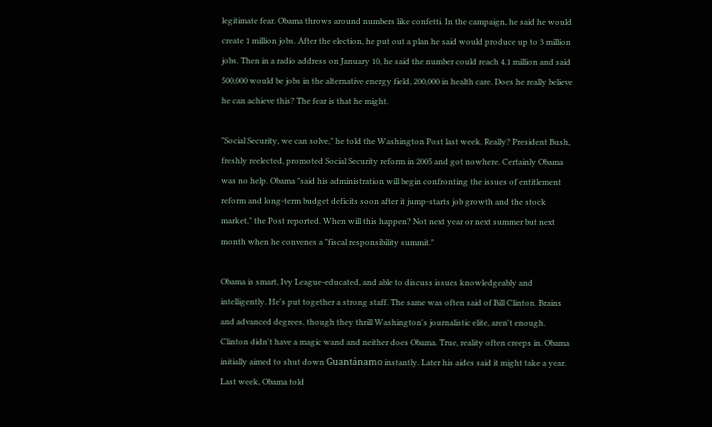legitimate fear. Obama throws around numbers like confetti. In the campaign, he said he would create 1 million jobs. After the election, he put out a plan he said would produce up to 3 million jobs. Then in a radio address on January 10, he said the number could reach 4.1 million and said 500,000 would be jobs in the alternative energy field, 200,000 in health care. Does he really believe he can achieve this? The fear is that he might.

"Social Security, we can solve," he told the Washington Post last week. Really? President Bush, freshly reelected, promoted Social Security reform in 2005 and got nowhere. Certainly Obama was no help. Obama "said his administration will begin confronting the issues of entitlement reform and long-term budget deficits soon after it jump-starts job growth and the stock market," the Post reported. When will this happen? Not next year or next summer but next month when he convenes a "fiscal responsibility summit."

Obama is smart, Ivy League-educated, and able to discuss issues knowledgeably and intelligently. He's put together a strong staff. The same was often said of Bill Clinton. Brains and advanced degrees, though they thrill Washington's journalistic elite, aren't enough. Clinton didn't have a magic wand and neither does Obama. True, reality often creeps in. Obama initially aimed to shut down Guantánamo instantly. Later his aides said it might take a year. Last week, Obama told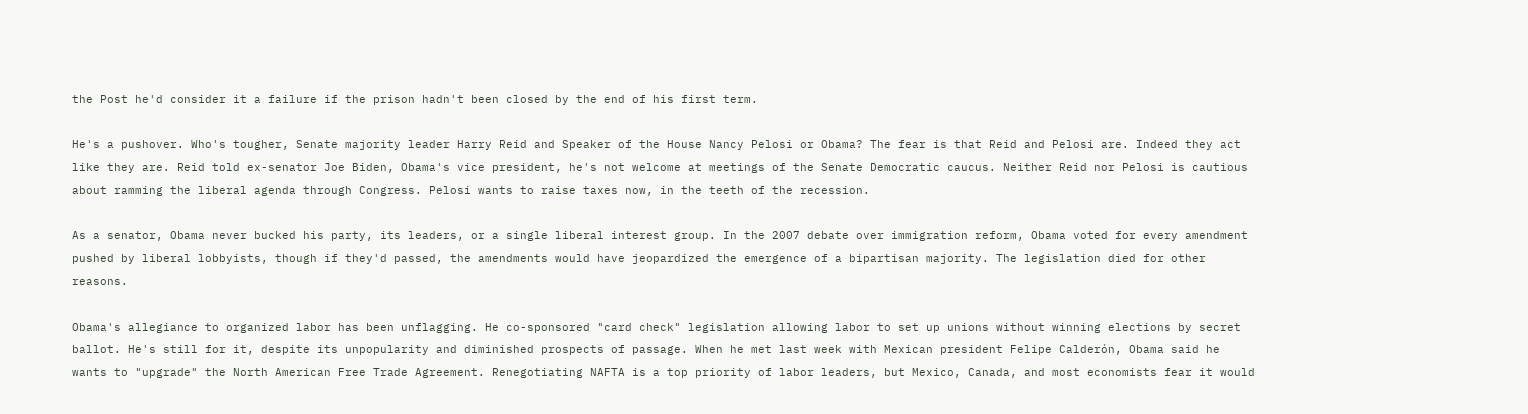the Post he'd consider it a failure if the prison hadn't been closed by the end of his first term.

He's a pushover. Who's tougher, Senate majority leader Harry Reid and Speaker of the House Nancy Pelosi or Obama? The fear is that Reid and Pelosi are. Indeed they act like they are. Reid told ex-senator Joe Biden, Obama's vice president, he's not welcome at meetings of the Senate Democratic caucus. Neither Reid nor Pelosi is cautious about ramming the liberal agenda through Congress. Pelosi wants to raise taxes now, in the teeth of the recession.

As a senator, Obama never bucked his party, its leaders, or a single liberal interest group. In the 2007 debate over immigration reform, Obama voted for every amendment pushed by liberal lobbyists, though if they'd passed, the amendments would have jeopardized the emergence of a bipartisan majority. The legislation died for other reasons.

Obama's allegiance to organized labor has been unflagging. He co-sponsored "card check" legislation allowing labor to set up unions without winning elections by secret ballot. He's still for it, despite its unpopularity and diminished prospects of passage. When he met last week with Mexican president Felipe Calderón, Obama said he wants to "upgrade" the North American Free Trade Agreement. Renegotiating NAFTA is a top priority of labor leaders, but Mexico, Canada, and most economists fear it would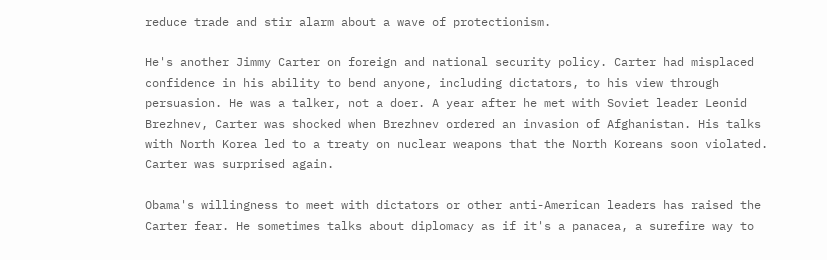reduce trade and stir alarm about a wave of protectionism.

He's another Jimmy Carter on foreign and national security policy. Carter had misplaced confidence in his ability to bend anyone, including dictators, to his view through persuasion. He was a talker, not a doer. A year after he met with Soviet leader Leonid Brezhnev, Carter was shocked when Brezhnev ordered an invasion of Afghanistan. His talks with North Korea led to a treaty on nuclear weapons that the North Koreans soon violated. Carter was surprised again.

Obama's willingness to meet with dictators or other anti-American leaders has raised the Carter fear. He sometimes talks about diplomacy as if it's a panacea, a surefire way to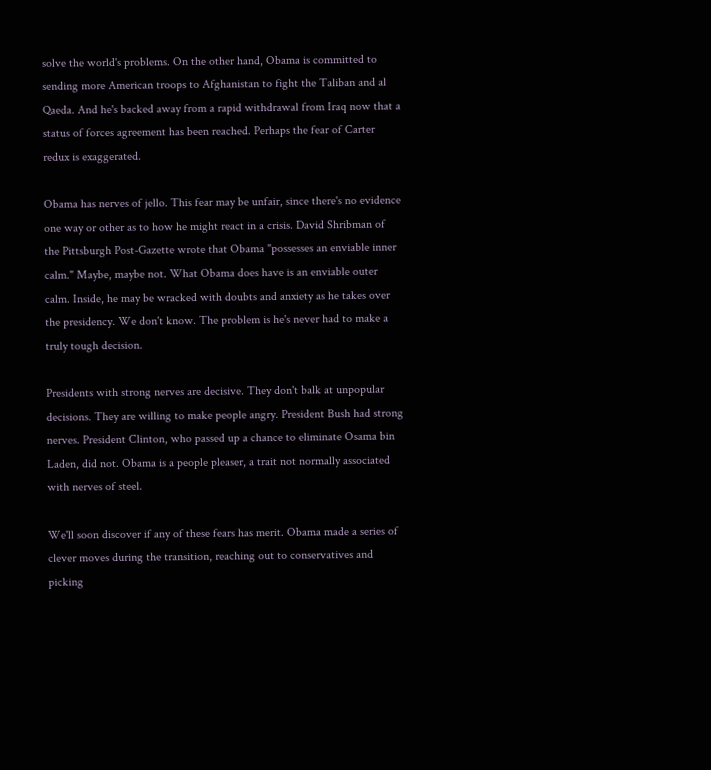solve the world's problems. On the other hand, Obama is committed to sending more American troops to Afghanistan to fight the Taliban and al Qaeda. And he's backed away from a rapid withdrawal from Iraq now that a status of forces agreement has been reached. Perhaps the fear of Carter redux is exaggerated.

Obama has nerves of jello. This fear may be unfair, since there's no evidence one way or other as to how he might react in a crisis. David Shribman of the Pittsburgh Post-Gazette wrote that Obama "possesses an enviable inner calm." Maybe, maybe not. What Obama does have is an enviable outer calm. Inside, he may be wracked with doubts and anxiety as he takes over the presidency. We don't know. The problem is he's never had to make a truly tough decision.

Presidents with strong nerves are decisive. They don't balk at unpopular decisions. They are willing to make people angry. President Bush had strong nerves. President Clinton, who passed up a chance to eliminate Osama bin Laden, did not. Obama is a people pleaser, a trait not normally associated with nerves of steel.

We'll soon discover if any of these fears has merit. Obama made a series of clever moves during the transition, reaching out to conservatives and picking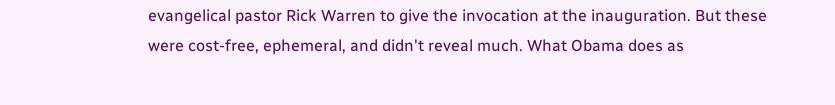evangelical pastor Rick Warren to give the invocation at the inauguration. But these were cost-free, ephemeral, and didn't reveal much. What Obama does as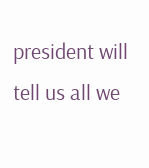president will tell us all we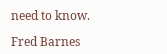need to know.

Fred Barnes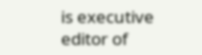is executive editor of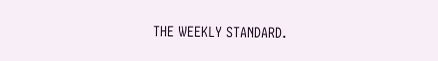THE WEEKLY STANDARD.